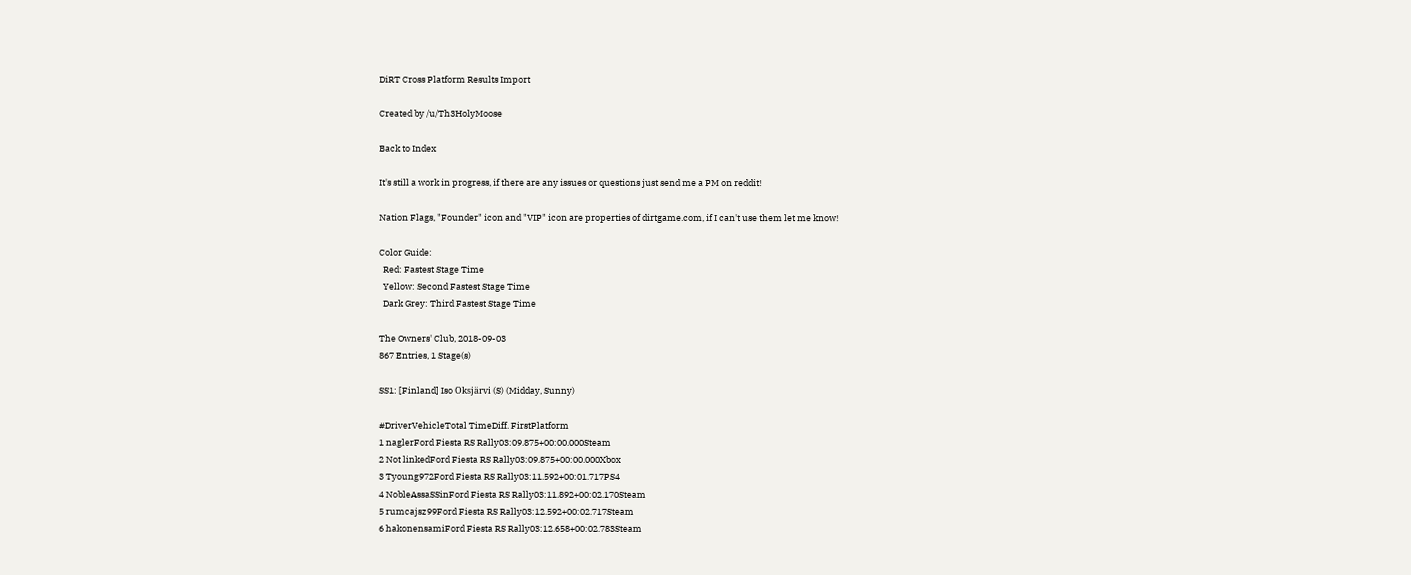DiRT Cross Platform Results Import

Created by /u/Th3HolyMoose

Back to Index

It's still a work in progress, if there are any issues or questions just send me a PM on reddit!

Nation Flags, "Founder" icon and "VIP" icon are properties of dirtgame.com, if I can't use them let me know!

Color Guide:
  Red: Fastest Stage Time
  Yellow: Second Fastest Stage Time
  Dark Grey: Third Fastest Stage Time

The Owners' Club, 2018-09-03
867 Entries, 1 Stage(s)

SS1: [Finland] Iso Oksjärvi (S) (Midday, Sunny)

#DriverVehicleTotal TimeDiff. FirstPlatform
1 naglerFord Fiesta RS Rally03:09.875+00:00.000Steam
2 Not linkedFord Fiesta RS Rally03:09.875+00:00.000Xbox
3 Tyoung972Ford Fiesta RS Rally03:11.592+00:01.717PS4
4 NobleAssaSSinFord Fiesta RS Rally03:11.892+00:02.170Steam
5 rumcajsz99Ford Fiesta RS Rally03:12.592+00:02.717Steam
6 hakonensamiFord Fiesta RS Rally03:12.658+00:02.783Steam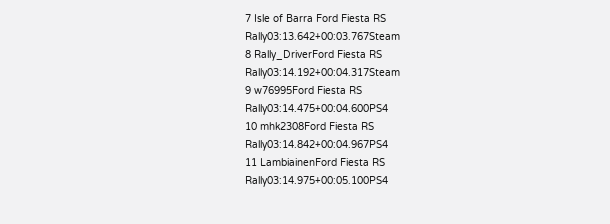7 Isle of Barra Ford Fiesta RS Rally03:13.642+00:03.767Steam
8 Rally_DriverFord Fiesta RS Rally03:14.192+00:04.317Steam
9 w76995Ford Fiesta RS Rally03:14.475+00:04.600PS4
10 mhk2308Ford Fiesta RS Rally03:14.842+00:04.967PS4
11 LambiainenFord Fiesta RS Rally03:14.975+00:05.100PS4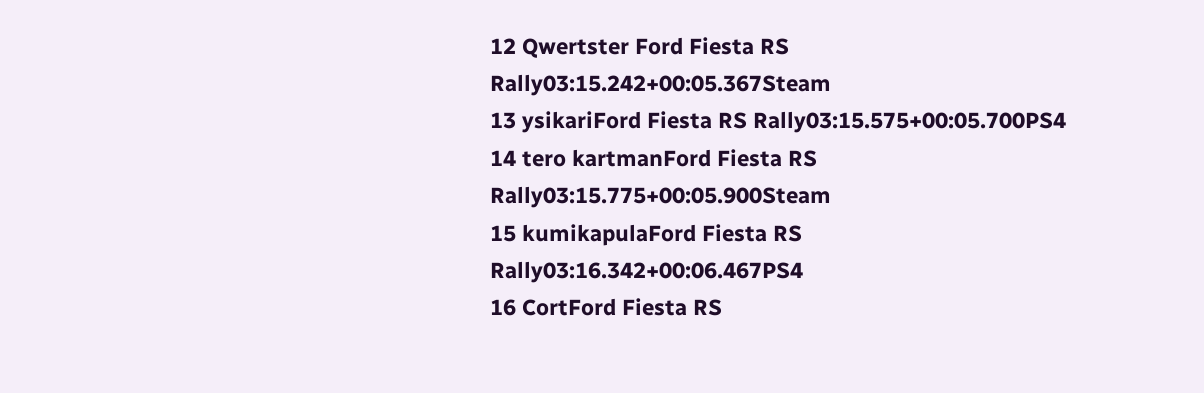12 Qwertster Ford Fiesta RS Rally03:15.242+00:05.367Steam
13 ysikariFord Fiesta RS Rally03:15.575+00:05.700PS4
14 tero kartmanFord Fiesta RS Rally03:15.775+00:05.900Steam
15 kumikapulaFord Fiesta RS Rally03:16.342+00:06.467PS4
16 CortFord Fiesta RS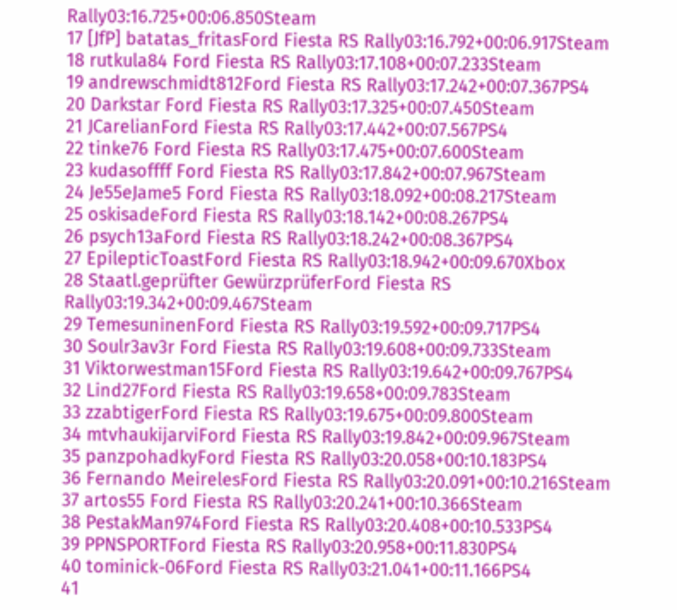Rally03:16.725+00:06.850Steam
17 [JfP] batatas_fritasFord Fiesta RS Rally03:16.792+00:06.917Steam
18 rutkula84 Ford Fiesta RS Rally03:17.108+00:07.233Steam
19 andrewschmidt812Ford Fiesta RS Rally03:17.242+00:07.367PS4
20 Darkstar Ford Fiesta RS Rally03:17.325+00:07.450Steam
21 JCarelianFord Fiesta RS Rally03:17.442+00:07.567PS4
22 tinke76 Ford Fiesta RS Rally03:17.475+00:07.600Steam
23 kudasoffff Ford Fiesta RS Rally03:17.842+00:07.967Steam
24 Je55eJame5 Ford Fiesta RS Rally03:18.092+00:08.217Steam
25 oskisadeFord Fiesta RS Rally03:18.142+00:08.267PS4
26 psych13aFord Fiesta RS Rally03:18.242+00:08.367PS4
27 EpilepticToastFord Fiesta RS Rally03:18.942+00:09.670Xbox
28 Staatl.geprüfter GewürzprüferFord Fiesta RS Rally03:19.342+00:09.467Steam
29 TemesuninenFord Fiesta RS Rally03:19.592+00:09.717PS4
30 Soulr3av3r Ford Fiesta RS Rally03:19.608+00:09.733Steam
31 Viktorwestman15Ford Fiesta RS Rally03:19.642+00:09.767PS4
32 Lind27Ford Fiesta RS Rally03:19.658+00:09.783Steam
33 zzabtigerFord Fiesta RS Rally03:19.675+00:09.800Steam
34 mtvhaukijarviFord Fiesta RS Rally03:19.842+00:09.967Steam
35 panzpohadkyFord Fiesta RS Rally03:20.058+00:10.183PS4
36 Fernando MeirelesFord Fiesta RS Rally03:20.091+00:10.216Steam
37 artos55 Ford Fiesta RS Rally03:20.241+00:10.366Steam
38 PestakMan974Ford Fiesta RS Rally03:20.408+00:10.533PS4
39 PPNSPORTFord Fiesta RS Rally03:20.958+00:11.830PS4
40 tominick-06Ford Fiesta RS Rally03:21.041+00:11.166PS4
41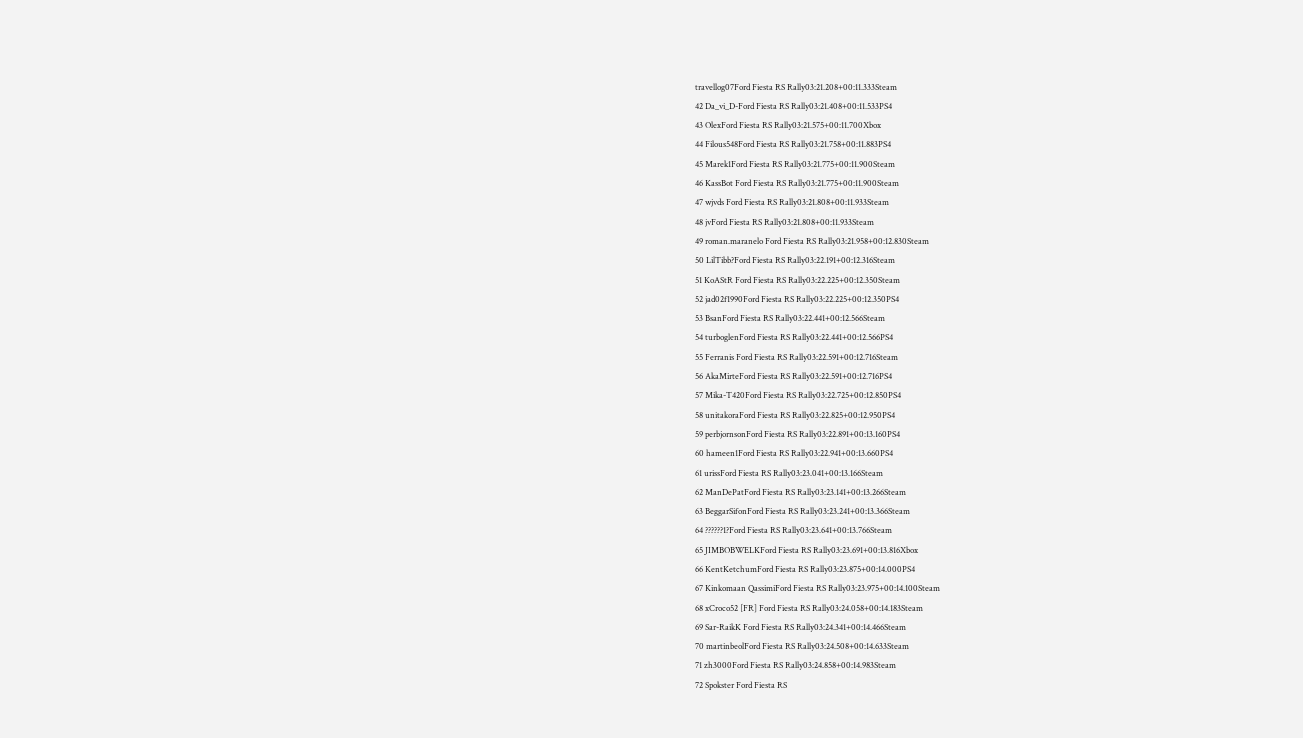travellog07Ford Fiesta RS Rally03:21.208+00:11.333Steam
42 Da_vi_D-Ford Fiesta RS Rally03:21.408+00:11.533PS4
43 OlexFord Fiesta RS Rally03:21.575+00:11.700Xbox
44 Filous548Ford Fiesta RS Rally03:21.758+00:11.883PS4
45 Marek1Ford Fiesta RS Rally03:21.775+00:11.900Steam
46 KassBot Ford Fiesta RS Rally03:21.775+00:11.900Steam
47 wjvds Ford Fiesta RS Rally03:21.808+00:11.933Steam
48 jvFord Fiesta RS Rally03:21.808+00:11.933Steam
49 roman.maranelo Ford Fiesta RS Rally03:21.958+00:12.830Steam
50 LilTibb?Ford Fiesta RS Rally03:22.191+00:12.316Steam
51 KoAStR Ford Fiesta RS Rally03:22.225+00:12.350Steam
52 jad02f1990Ford Fiesta RS Rally03:22.225+00:12.350PS4
53 BsanFord Fiesta RS Rally03:22.441+00:12.566Steam
54 turboglenFord Fiesta RS Rally03:22.441+00:12.566PS4
55 Ferranis Ford Fiesta RS Rally03:22.591+00:12.716Steam
56 AkaMirteFord Fiesta RS Rally03:22.591+00:12.716PS4
57 Mika-T420Ford Fiesta RS Rally03:22.725+00:12.850PS4
58 unitakoraFord Fiesta RS Rally03:22.825+00:12.950PS4
59 perbjornsonFord Fiesta RS Rally03:22.891+00:13.160PS4
60 hameen1Ford Fiesta RS Rally03:22.941+00:13.660PS4
61 urissFord Fiesta RS Rally03:23.041+00:13.166Steam
62 ManDePatFord Fiesta RS Rally03:23.141+00:13.266Steam
63 BeggarSifonFord Fiesta RS Rally03:23.241+00:13.366Steam
64 ??????1?Ford Fiesta RS Rally03:23.641+00:13.766Steam
65 JIMBOBWELKFord Fiesta RS Rally03:23.691+00:13.816Xbox
66 KentKetchumFord Fiesta RS Rally03:23.875+00:14.000PS4
67 Kinkomaan QassimiFord Fiesta RS Rally03:23.975+00:14.100Steam
68 xCroco52 [FR] Ford Fiesta RS Rally03:24.058+00:14.183Steam
69 Sar-RaikK Ford Fiesta RS Rally03:24.341+00:14.466Steam
70 martinbeolFord Fiesta RS Rally03:24.508+00:14.633Steam
71 zh3000Ford Fiesta RS Rally03:24.858+00:14.983Steam
72 Spokster Ford Fiesta RS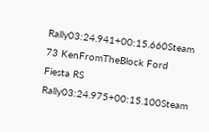Rally03:24.941+00:15.660Steam
73 KenFromTheBlock Ford Fiesta RS Rally03:24.975+00:15.100Steam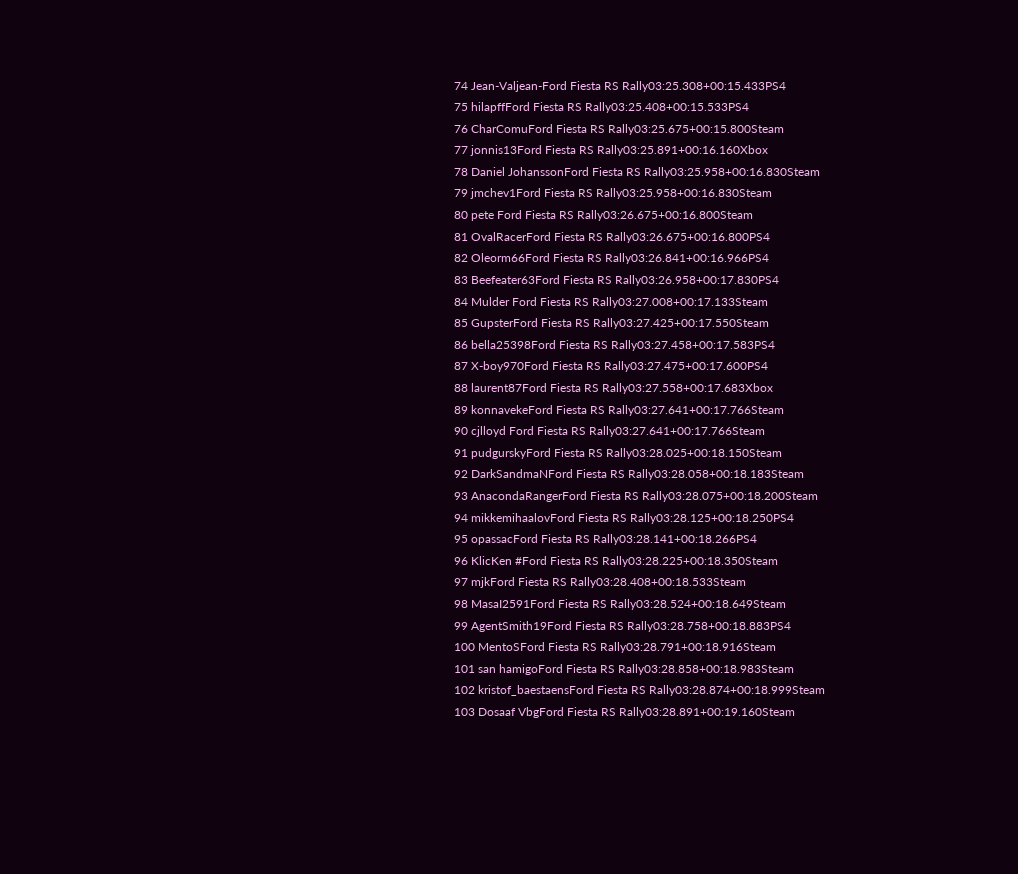74 Jean-Valjean-Ford Fiesta RS Rally03:25.308+00:15.433PS4
75 hilapffFord Fiesta RS Rally03:25.408+00:15.533PS4
76 CharComuFord Fiesta RS Rally03:25.675+00:15.800Steam
77 jonnis13Ford Fiesta RS Rally03:25.891+00:16.160Xbox
78 Daniel JohanssonFord Fiesta RS Rally03:25.958+00:16.830Steam
79 jmchev1Ford Fiesta RS Rally03:25.958+00:16.830Steam
80 pete Ford Fiesta RS Rally03:26.675+00:16.800Steam
81 OvalRacerFord Fiesta RS Rally03:26.675+00:16.800PS4
82 Oleorm66Ford Fiesta RS Rally03:26.841+00:16.966PS4
83 Beefeater63Ford Fiesta RS Rally03:26.958+00:17.830PS4
84 Mulder Ford Fiesta RS Rally03:27.008+00:17.133Steam
85 GupsterFord Fiesta RS Rally03:27.425+00:17.550Steam
86 bella25398Ford Fiesta RS Rally03:27.458+00:17.583PS4
87 X-boy970Ford Fiesta RS Rally03:27.475+00:17.600PS4
88 laurent87Ford Fiesta RS Rally03:27.558+00:17.683Xbox
89 konnavekeFord Fiesta RS Rally03:27.641+00:17.766Steam
90 cjlloyd Ford Fiesta RS Rally03:27.641+00:17.766Steam
91 pudgurskyFord Fiesta RS Rally03:28.025+00:18.150Steam
92 DarkSandmaNFord Fiesta RS Rally03:28.058+00:18.183Steam
93 AnacondaRangerFord Fiesta RS Rally03:28.075+00:18.200Steam
94 mikkemihaalovFord Fiesta RS Rally03:28.125+00:18.250PS4
95 opassacFord Fiesta RS Rally03:28.141+00:18.266PS4
96 KlicKen #Ford Fiesta RS Rally03:28.225+00:18.350Steam
97 mjkFord Fiesta RS Rally03:28.408+00:18.533Steam
98 MasaI2591Ford Fiesta RS Rally03:28.524+00:18.649Steam
99 AgentSmith19Ford Fiesta RS Rally03:28.758+00:18.883PS4
100 MentoSFord Fiesta RS Rally03:28.791+00:18.916Steam
101 san hamigoFord Fiesta RS Rally03:28.858+00:18.983Steam
102 kristof_baestaensFord Fiesta RS Rally03:28.874+00:18.999Steam
103 Dosaaf VbgFord Fiesta RS Rally03:28.891+00:19.160Steam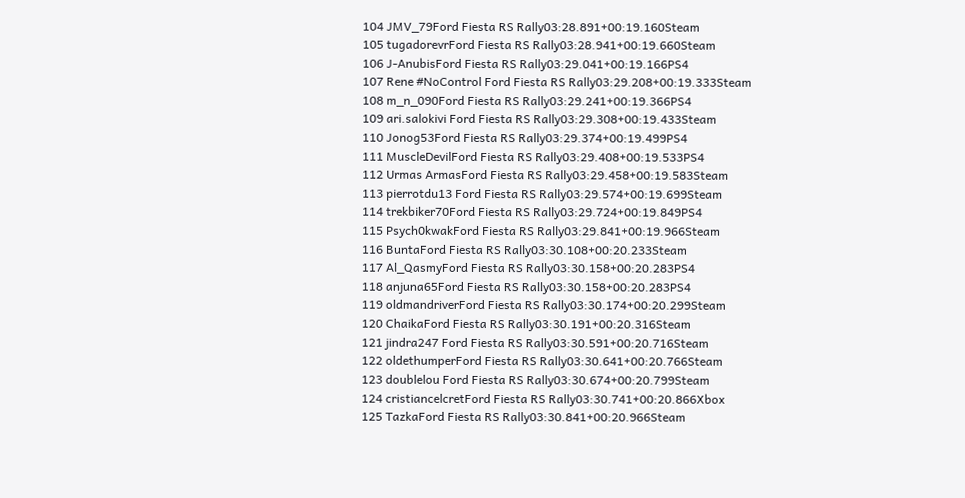104 JMV_79Ford Fiesta RS Rally03:28.891+00:19.160Steam
105 tugadorevrFord Fiesta RS Rally03:28.941+00:19.660Steam
106 J-AnubisFord Fiesta RS Rally03:29.041+00:19.166PS4
107 Rene #NoControl Ford Fiesta RS Rally03:29.208+00:19.333Steam
108 m_n_090Ford Fiesta RS Rally03:29.241+00:19.366PS4
109 ari.salokivi Ford Fiesta RS Rally03:29.308+00:19.433Steam
110 Jonog53Ford Fiesta RS Rally03:29.374+00:19.499PS4
111 MuscleDevilFord Fiesta RS Rally03:29.408+00:19.533PS4
112 Urmas ArmasFord Fiesta RS Rally03:29.458+00:19.583Steam
113 pierrotdu13 Ford Fiesta RS Rally03:29.574+00:19.699Steam
114 trekbiker70Ford Fiesta RS Rally03:29.724+00:19.849PS4
115 Psych0kwakFord Fiesta RS Rally03:29.841+00:19.966Steam
116 BuntaFord Fiesta RS Rally03:30.108+00:20.233Steam
117 Al_QasmyFord Fiesta RS Rally03:30.158+00:20.283PS4
118 anjuna65Ford Fiesta RS Rally03:30.158+00:20.283PS4
119 oldmandriverFord Fiesta RS Rally03:30.174+00:20.299Steam
120 ChaikaFord Fiesta RS Rally03:30.191+00:20.316Steam
121 jindra247 Ford Fiesta RS Rally03:30.591+00:20.716Steam
122 oldethumperFord Fiesta RS Rally03:30.641+00:20.766Steam
123 doublelou Ford Fiesta RS Rally03:30.674+00:20.799Steam
124 cristiancelcretFord Fiesta RS Rally03:30.741+00:20.866Xbox
125 TazkaFord Fiesta RS Rally03:30.841+00:20.966Steam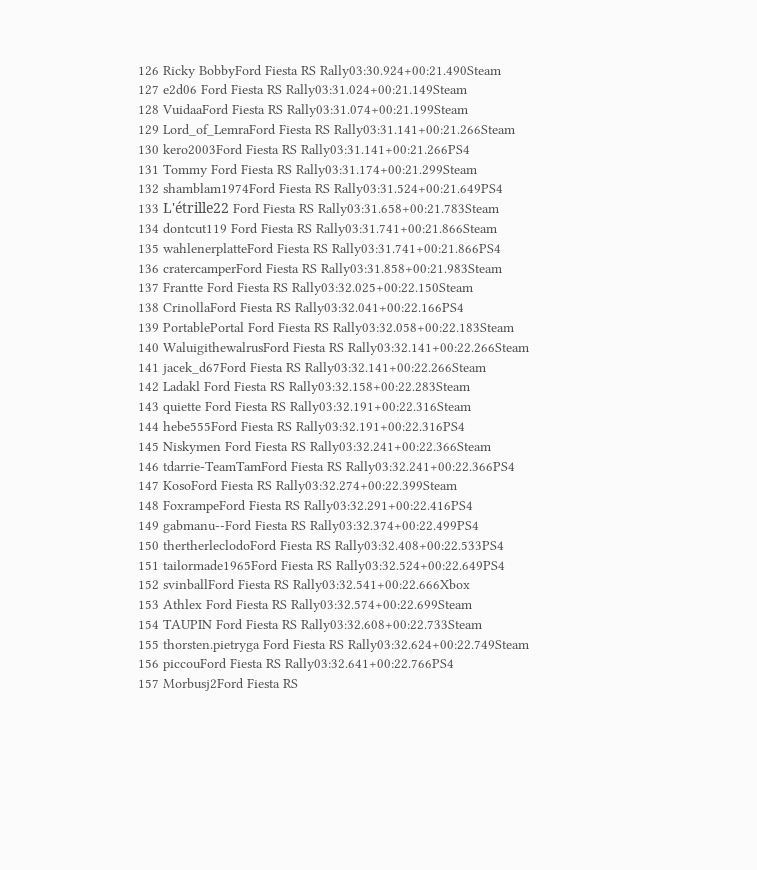126 Ricky BobbyFord Fiesta RS Rally03:30.924+00:21.490Steam
127 e2d06 Ford Fiesta RS Rally03:31.024+00:21.149Steam
128 VuidaaFord Fiesta RS Rally03:31.074+00:21.199Steam
129 Lord_of_LemraFord Fiesta RS Rally03:31.141+00:21.266Steam
130 kero2003Ford Fiesta RS Rally03:31.141+00:21.266PS4
131 Tommy Ford Fiesta RS Rally03:31.174+00:21.299Steam
132 shamblam1974Ford Fiesta RS Rally03:31.524+00:21.649PS4
133 L'étrille22 Ford Fiesta RS Rally03:31.658+00:21.783Steam
134 dontcut119 Ford Fiesta RS Rally03:31.741+00:21.866Steam
135 wahlenerplatteFord Fiesta RS Rally03:31.741+00:21.866PS4
136 cratercamperFord Fiesta RS Rally03:31.858+00:21.983Steam
137 Frantte Ford Fiesta RS Rally03:32.025+00:22.150Steam
138 CrinollaFord Fiesta RS Rally03:32.041+00:22.166PS4
139 PortablePortal Ford Fiesta RS Rally03:32.058+00:22.183Steam
140 WaluigithewalrusFord Fiesta RS Rally03:32.141+00:22.266Steam
141 jacek_d67Ford Fiesta RS Rally03:32.141+00:22.266Steam
142 Ladakl Ford Fiesta RS Rally03:32.158+00:22.283Steam
143 quiette Ford Fiesta RS Rally03:32.191+00:22.316Steam
144 hebe555Ford Fiesta RS Rally03:32.191+00:22.316PS4
145 Niskymen Ford Fiesta RS Rally03:32.241+00:22.366Steam
146 tdarrie-TeamTamFord Fiesta RS Rally03:32.241+00:22.366PS4
147 KosoFord Fiesta RS Rally03:32.274+00:22.399Steam
148 FoxrampeFord Fiesta RS Rally03:32.291+00:22.416PS4
149 gabmanu--Ford Fiesta RS Rally03:32.374+00:22.499PS4
150 thertherleclodoFord Fiesta RS Rally03:32.408+00:22.533PS4
151 tailormade1965Ford Fiesta RS Rally03:32.524+00:22.649PS4
152 svinballFord Fiesta RS Rally03:32.541+00:22.666Xbox
153 Athlex Ford Fiesta RS Rally03:32.574+00:22.699Steam
154 TAUPIN Ford Fiesta RS Rally03:32.608+00:22.733Steam
155 thorsten.pietryga Ford Fiesta RS Rally03:32.624+00:22.749Steam
156 piccouFord Fiesta RS Rally03:32.641+00:22.766PS4
157 Morbusj2Ford Fiesta RS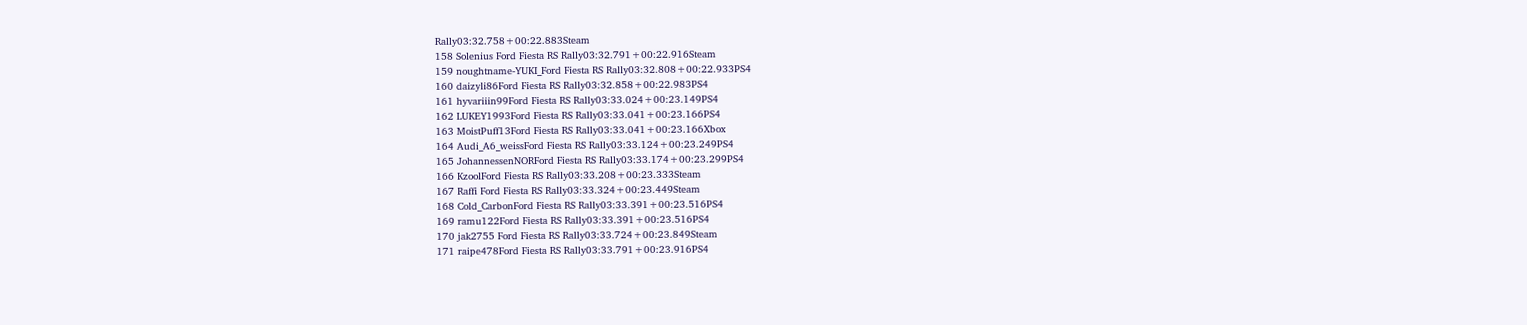Rally03:32.758+00:22.883Steam
158 Solenius Ford Fiesta RS Rally03:32.791+00:22.916Steam
159 noughtname-YUKI_Ford Fiesta RS Rally03:32.808+00:22.933PS4
160 daizyli86Ford Fiesta RS Rally03:32.858+00:22.983PS4
161 hyvariiin99Ford Fiesta RS Rally03:33.024+00:23.149PS4
162 LUKEY1993Ford Fiesta RS Rally03:33.041+00:23.166PS4
163 MoistPuff13Ford Fiesta RS Rally03:33.041+00:23.166Xbox
164 Audi_A6_weissFord Fiesta RS Rally03:33.124+00:23.249PS4
165 JohannessenNORFord Fiesta RS Rally03:33.174+00:23.299PS4
166 KzoolFord Fiesta RS Rally03:33.208+00:23.333Steam
167 Raffi Ford Fiesta RS Rally03:33.324+00:23.449Steam
168 Cold_CarbonFord Fiesta RS Rally03:33.391+00:23.516PS4
169 ramu122Ford Fiesta RS Rally03:33.391+00:23.516PS4
170 jak2755 Ford Fiesta RS Rally03:33.724+00:23.849Steam
171 raipe478Ford Fiesta RS Rally03:33.791+00:23.916PS4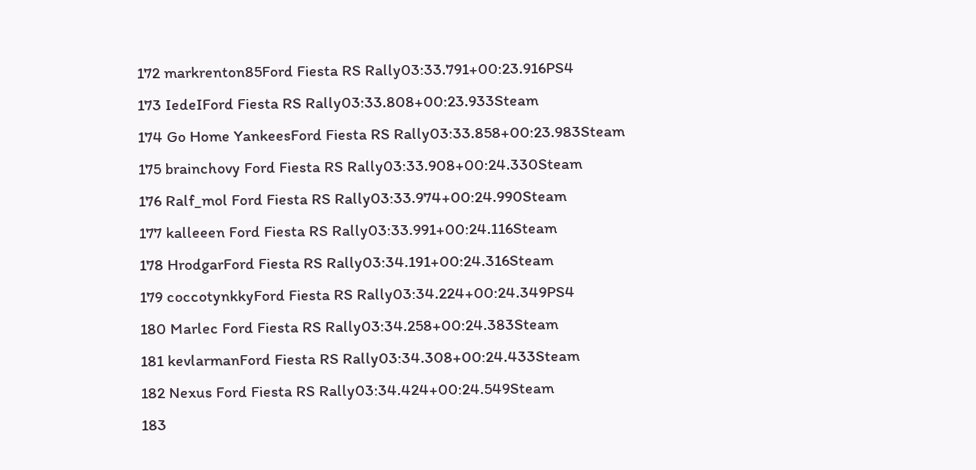172 markrenton85Ford Fiesta RS Rally03:33.791+00:23.916PS4
173 IedeIFord Fiesta RS Rally03:33.808+00:23.933Steam
174 Go Home YankeesFord Fiesta RS Rally03:33.858+00:23.983Steam
175 brainchovy Ford Fiesta RS Rally03:33.908+00:24.330Steam
176 Ralf_mol Ford Fiesta RS Rally03:33.974+00:24.990Steam
177 kalleeen Ford Fiesta RS Rally03:33.991+00:24.116Steam
178 HrodgarFord Fiesta RS Rally03:34.191+00:24.316Steam
179 coccotynkkyFord Fiesta RS Rally03:34.224+00:24.349PS4
180 Marlec Ford Fiesta RS Rally03:34.258+00:24.383Steam
181 kevlarmanFord Fiesta RS Rally03:34.308+00:24.433Steam
182 Nexus Ford Fiesta RS Rally03:34.424+00:24.549Steam
183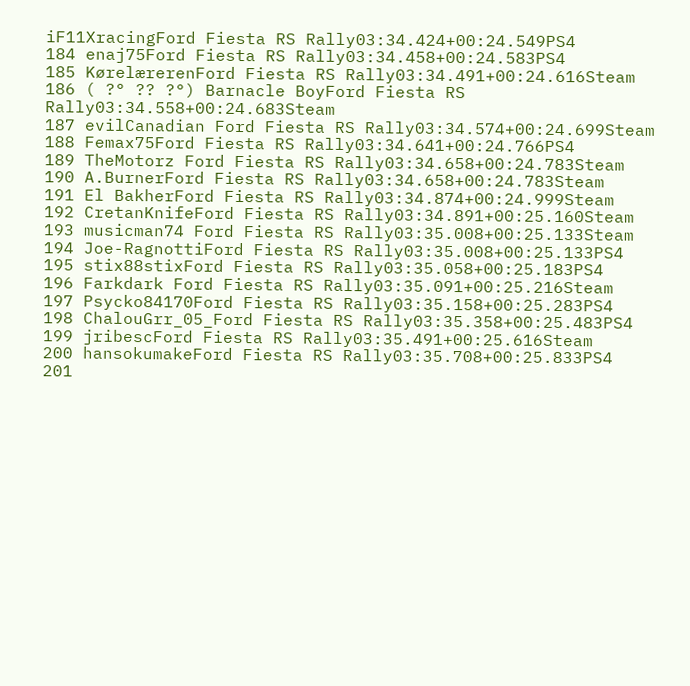iF11XracingFord Fiesta RS Rally03:34.424+00:24.549PS4
184 enaj75Ford Fiesta RS Rally03:34.458+00:24.583PS4
185 KørelærerenFord Fiesta RS Rally03:34.491+00:24.616Steam
186 ( ?° ?? ?°) Barnacle BoyFord Fiesta RS Rally03:34.558+00:24.683Steam
187 evilCanadian Ford Fiesta RS Rally03:34.574+00:24.699Steam
188 Femax75Ford Fiesta RS Rally03:34.641+00:24.766PS4
189 TheMotorz Ford Fiesta RS Rally03:34.658+00:24.783Steam
190 A.BurnerFord Fiesta RS Rally03:34.658+00:24.783Steam
191 El BakherFord Fiesta RS Rally03:34.874+00:24.999Steam
192 CretanKnifeFord Fiesta RS Rally03:34.891+00:25.160Steam
193 musicman74 Ford Fiesta RS Rally03:35.008+00:25.133Steam
194 Joe-RagnottiFord Fiesta RS Rally03:35.008+00:25.133PS4
195 stix88stixFord Fiesta RS Rally03:35.058+00:25.183PS4
196 Farkdark Ford Fiesta RS Rally03:35.091+00:25.216Steam
197 Psycko84170Ford Fiesta RS Rally03:35.158+00:25.283PS4
198 ChalouGrr_05_Ford Fiesta RS Rally03:35.358+00:25.483PS4
199 jribescFord Fiesta RS Rally03:35.491+00:25.616Steam
200 hansokumakeFord Fiesta RS Rally03:35.708+00:25.833PS4
201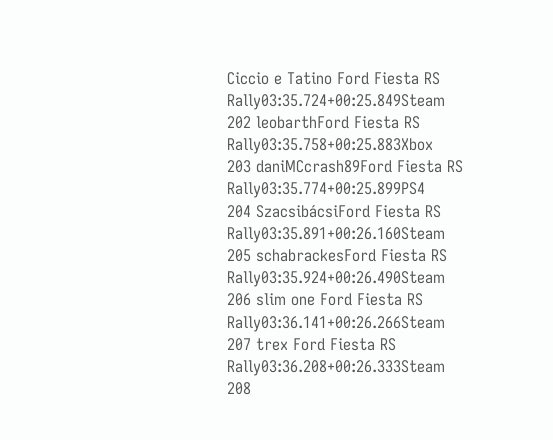Ciccio e Tatino Ford Fiesta RS Rally03:35.724+00:25.849Steam
202 leobarthFord Fiesta RS Rally03:35.758+00:25.883Xbox
203 daniMCcrash89Ford Fiesta RS Rally03:35.774+00:25.899PS4
204 SzacsibácsiFord Fiesta RS Rally03:35.891+00:26.160Steam
205 schabrackesFord Fiesta RS Rally03:35.924+00:26.490Steam
206 slim one Ford Fiesta RS Rally03:36.141+00:26.266Steam
207 trex Ford Fiesta RS Rally03:36.208+00:26.333Steam
208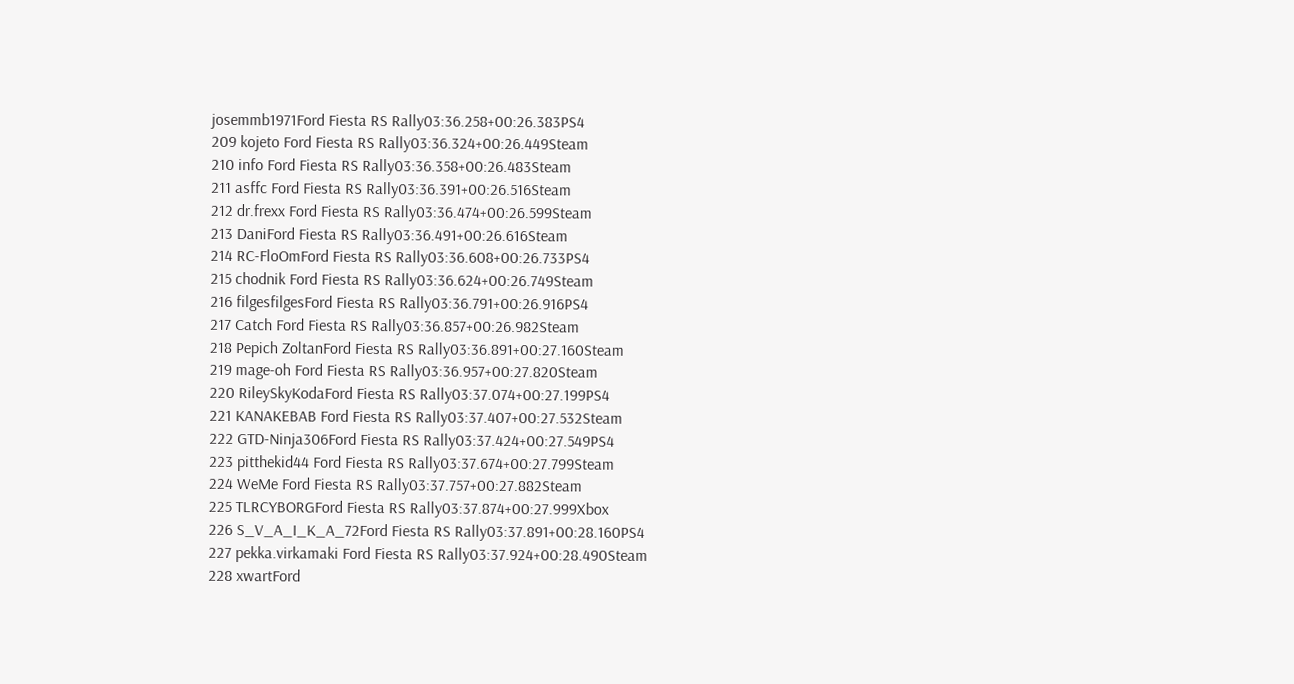josemmb1971Ford Fiesta RS Rally03:36.258+00:26.383PS4
209 kojeto Ford Fiesta RS Rally03:36.324+00:26.449Steam
210 info Ford Fiesta RS Rally03:36.358+00:26.483Steam
211 asffc Ford Fiesta RS Rally03:36.391+00:26.516Steam
212 dr.frexx Ford Fiesta RS Rally03:36.474+00:26.599Steam
213 DaniFord Fiesta RS Rally03:36.491+00:26.616Steam
214 RC-FloOmFord Fiesta RS Rally03:36.608+00:26.733PS4
215 chodnik Ford Fiesta RS Rally03:36.624+00:26.749Steam
216 filgesfilgesFord Fiesta RS Rally03:36.791+00:26.916PS4
217 Catch Ford Fiesta RS Rally03:36.857+00:26.982Steam
218 Pepich ZoltanFord Fiesta RS Rally03:36.891+00:27.160Steam
219 mage-oh Ford Fiesta RS Rally03:36.957+00:27.820Steam
220 RileySkyKodaFord Fiesta RS Rally03:37.074+00:27.199PS4
221 KANAKEBAB Ford Fiesta RS Rally03:37.407+00:27.532Steam
222 GTD-Ninja306Ford Fiesta RS Rally03:37.424+00:27.549PS4
223 pitthekid44 Ford Fiesta RS Rally03:37.674+00:27.799Steam
224 WeMe Ford Fiesta RS Rally03:37.757+00:27.882Steam
225 TLRCYBORGFord Fiesta RS Rally03:37.874+00:27.999Xbox
226 S_V_A_I_K_A_72Ford Fiesta RS Rally03:37.891+00:28.160PS4
227 pekka.virkamaki Ford Fiesta RS Rally03:37.924+00:28.490Steam
228 xwartFord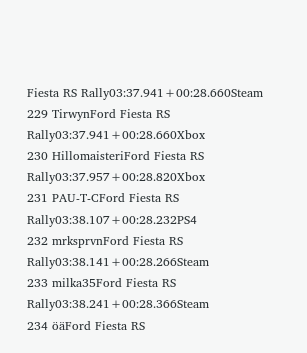Fiesta RS Rally03:37.941+00:28.660Steam
229 TirwynFord Fiesta RS Rally03:37.941+00:28.660Xbox
230 HillomaisteriFord Fiesta RS Rally03:37.957+00:28.820Xbox
231 PAU-T-CFord Fiesta RS Rally03:38.107+00:28.232PS4
232 mrksprvnFord Fiesta RS Rally03:38.141+00:28.266Steam
233 milka35Ford Fiesta RS Rally03:38.241+00:28.366Steam
234 öäFord Fiesta RS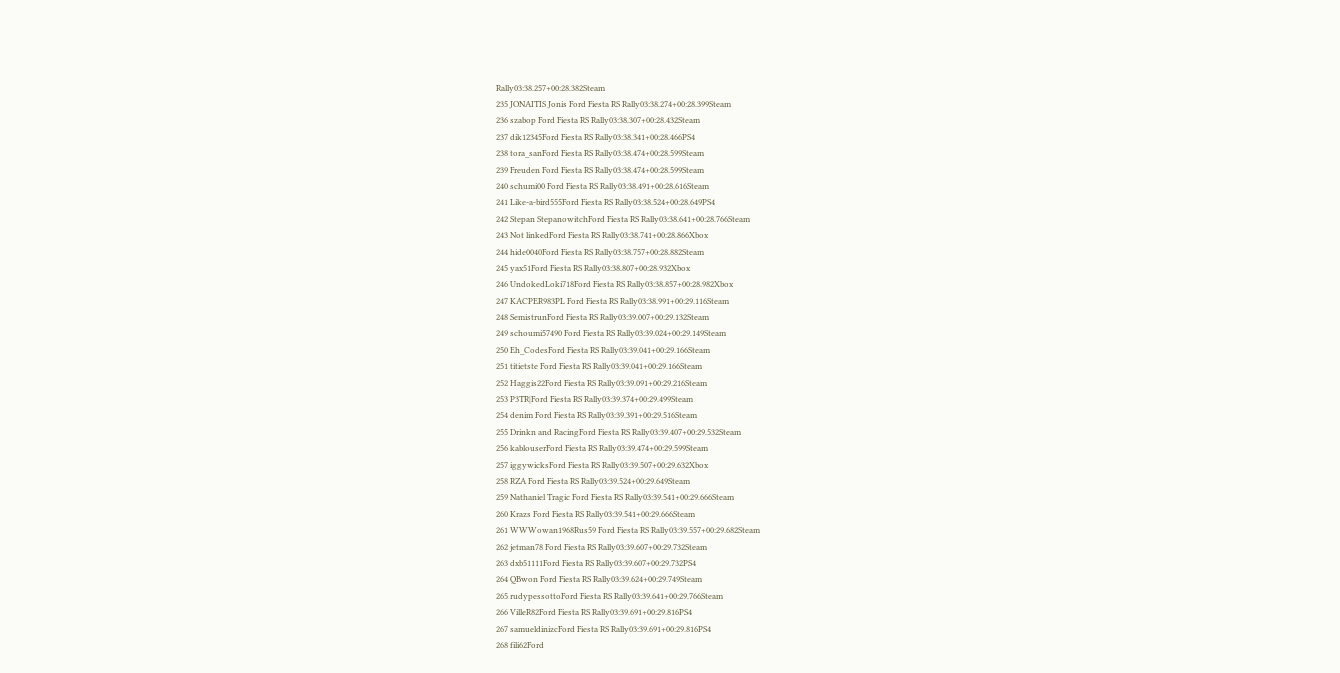Rally03:38.257+00:28.382Steam
235 JONAITIS Jonis Ford Fiesta RS Rally03:38.274+00:28.399Steam
236 szabop Ford Fiesta RS Rally03:38.307+00:28.432Steam
237 dik12345Ford Fiesta RS Rally03:38.341+00:28.466PS4
238 tora_sanFord Fiesta RS Rally03:38.474+00:28.599Steam
239 Freuden Ford Fiesta RS Rally03:38.474+00:28.599Steam
240 schumi00 Ford Fiesta RS Rally03:38.491+00:28.616Steam
241 Like-a-bird555Ford Fiesta RS Rally03:38.524+00:28.649PS4
242 Stepan StepanowitchFord Fiesta RS Rally03:38.641+00:28.766Steam
243 Not linkedFord Fiesta RS Rally03:38.741+00:28.866Xbox
244 hide0040Ford Fiesta RS Rally03:38.757+00:28.882Steam
245 yax51Ford Fiesta RS Rally03:38.807+00:28.932Xbox
246 UndokedLoki718Ford Fiesta RS Rally03:38.857+00:28.982Xbox
247 KACPER983PL Ford Fiesta RS Rally03:38.991+00:29.116Steam
248 SemistrunFord Fiesta RS Rally03:39.007+00:29.132Steam
249 schoumi57490 Ford Fiesta RS Rally03:39.024+00:29.149Steam
250 Eh_CodesFord Fiesta RS Rally03:39.041+00:29.166Steam
251 titietste Ford Fiesta RS Rally03:39.041+00:29.166Steam
252 Haggis22Ford Fiesta RS Rally03:39.091+00:29.216Steam
253 P3TR|Ford Fiesta RS Rally03:39.374+00:29.499Steam
254 denim Ford Fiesta RS Rally03:39.391+00:29.516Steam
255 Drinkn and RacingFord Fiesta RS Rally03:39.407+00:29.532Steam
256 kablouserFord Fiesta RS Rally03:39.474+00:29.599Steam
257 iggywicksFord Fiesta RS Rally03:39.507+00:29.632Xbox
258 RZA Ford Fiesta RS Rally03:39.524+00:29.649Steam
259 Nathaniel Tragic Ford Fiesta RS Rally03:39.541+00:29.666Steam
260 Krazs Ford Fiesta RS Rally03:39.541+00:29.666Steam
261 WWWowan1968Rus59 Ford Fiesta RS Rally03:39.557+00:29.682Steam
262 jetman78 Ford Fiesta RS Rally03:39.607+00:29.732Steam
263 dxb51111Ford Fiesta RS Rally03:39.607+00:29.732PS4
264 QBwon Ford Fiesta RS Rally03:39.624+00:29.749Steam
265 rudypessottoFord Fiesta RS Rally03:39.641+00:29.766Steam
266 VilleR82Ford Fiesta RS Rally03:39.691+00:29.816PS4
267 samueldinizcFord Fiesta RS Rally03:39.691+00:29.816PS4
268 fili62Ford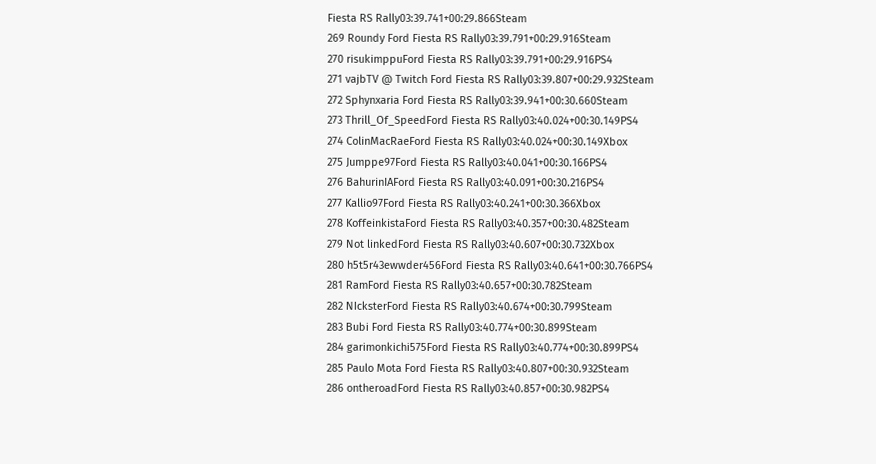Fiesta RS Rally03:39.741+00:29.866Steam
269 Roundy Ford Fiesta RS Rally03:39.791+00:29.916Steam
270 risukimppuFord Fiesta RS Rally03:39.791+00:29.916PS4
271 vajbTV @ Twitch Ford Fiesta RS Rally03:39.807+00:29.932Steam
272 Sphynxaria Ford Fiesta RS Rally03:39.941+00:30.660Steam
273 Thrill_Of_SpeedFord Fiesta RS Rally03:40.024+00:30.149PS4
274 ColinMacRaeFord Fiesta RS Rally03:40.024+00:30.149Xbox
275 Jumppe97Ford Fiesta RS Rally03:40.041+00:30.166PS4
276 BahurinIAFord Fiesta RS Rally03:40.091+00:30.216PS4
277 Kallio97Ford Fiesta RS Rally03:40.241+00:30.366Xbox
278 KoffeinkistaFord Fiesta RS Rally03:40.357+00:30.482Steam
279 Not linkedFord Fiesta RS Rally03:40.607+00:30.732Xbox
280 h5t5r43ewwder456Ford Fiesta RS Rally03:40.641+00:30.766PS4
281 RamFord Fiesta RS Rally03:40.657+00:30.782Steam
282 NIcksterFord Fiesta RS Rally03:40.674+00:30.799Steam
283 Bubi Ford Fiesta RS Rally03:40.774+00:30.899Steam
284 garimonkichi575Ford Fiesta RS Rally03:40.774+00:30.899PS4
285 Paulo Mota Ford Fiesta RS Rally03:40.807+00:30.932Steam
286 ontheroadFord Fiesta RS Rally03:40.857+00:30.982PS4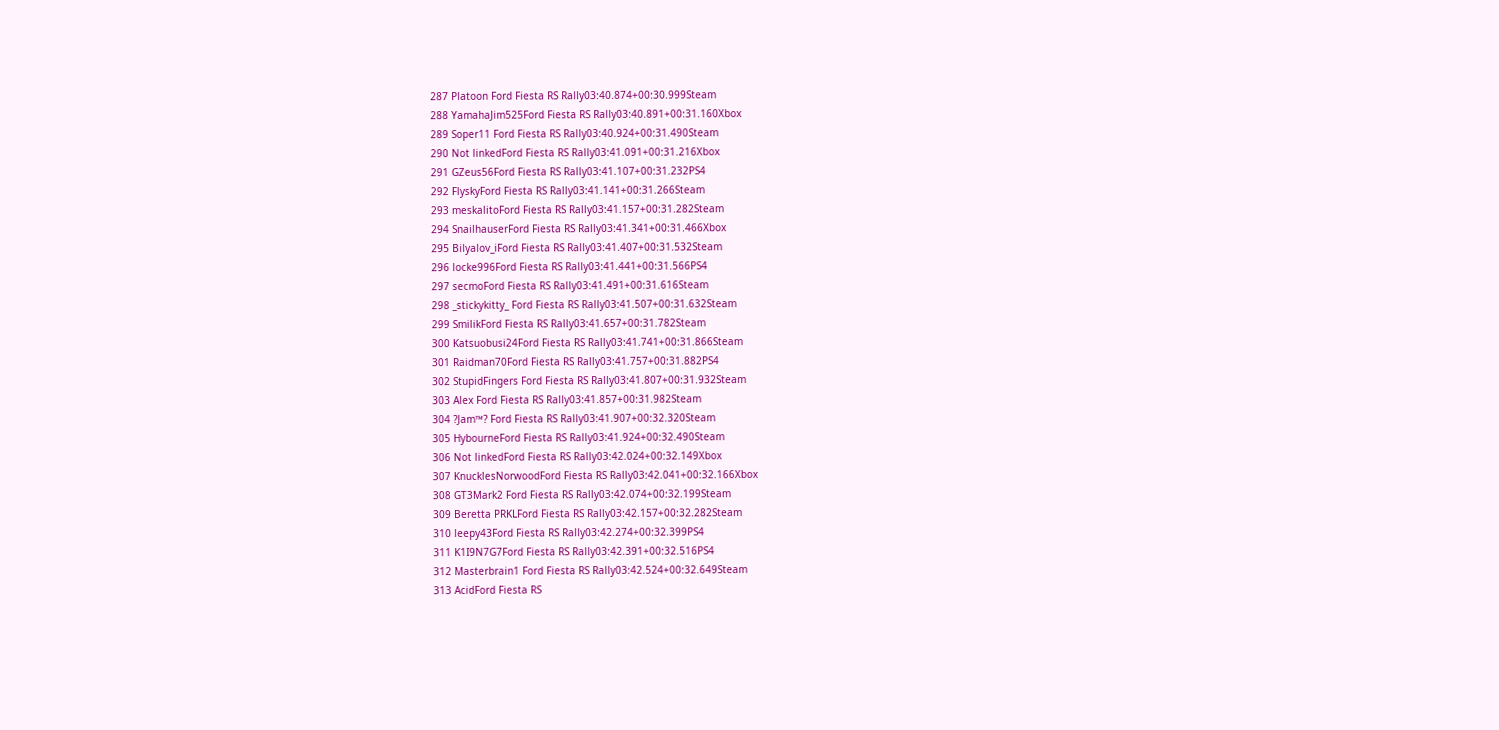287 Platoon Ford Fiesta RS Rally03:40.874+00:30.999Steam
288 YamahaJim525Ford Fiesta RS Rally03:40.891+00:31.160Xbox
289 Soper11 Ford Fiesta RS Rally03:40.924+00:31.490Steam
290 Not linkedFord Fiesta RS Rally03:41.091+00:31.216Xbox
291 GZeus56Ford Fiesta RS Rally03:41.107+00:31.232PS4
292 FlyskyFord Fiesta RS Rally03:41.141+00:31.266Steam
293 meskalitoFord Fiesta RS Rally03:41.157+00:31.282Steam
294 SnailhauserFord Fiesta RS Rally03:41.341+00:31.466Xbox
295 Bilyalov_iFord Fiesta RS Rally03:41.407+00:31.532Steam
296 locke996Ford Fiesta RS Rally03:41.441+00:31.566PS4
297 secmoFord Fiesta RS Rally03:41.491+00:31.616Steam
298 _stickykitty_ Ford Fiesta RS Rally03:41.507+00:31.632Steam
299 SmilikFord Fiesta RS Rally03:41.657+00:31.782Steam
300 Katsuobusi24Ford Fiesta RS Rally03:41.741+00:31.866Steam
301 Raidman70Ford Fiesta RS Rally03:41.757+00:31.882PS4
302 StupidFingers Ford Fiesta RS Rally03:41.807+00:31.932Steam
303 Alex Ford Fiesta RS Rally03:41.857+00:31.982Steam
304 ?Jam™? Ford Fiesta RS Rally03:41.907+00:32.320Steam
305 HybourneFord Fiesta RS Rally03:41.924+00:32.490Steam
306 Not linkedFord Fiesta RS Rally03:42.024+00:32.149Xbox
307 KnucklesNorwoodFord Fiesta RS Rally03:42.041+00:32.166Xbox
308 GT3Mark2 Ford Fiesta RS Rally03:42.074+00:32.199Steam
309 Beretta PRKLFord Fiesta RS Rally03:42.157+00:32.282Steam
310 leepy43Ford Fiesta RS Rally03:42.274+00:32.399PS4
311 K1I9N7G7Ford Fiesta RS Rally03:42.391+00:32.516PS4
312 Masterbrain1 Ford Fiesta RS Rally03:42.524+00:32.649Steam
313 AcidFord Fiesta RS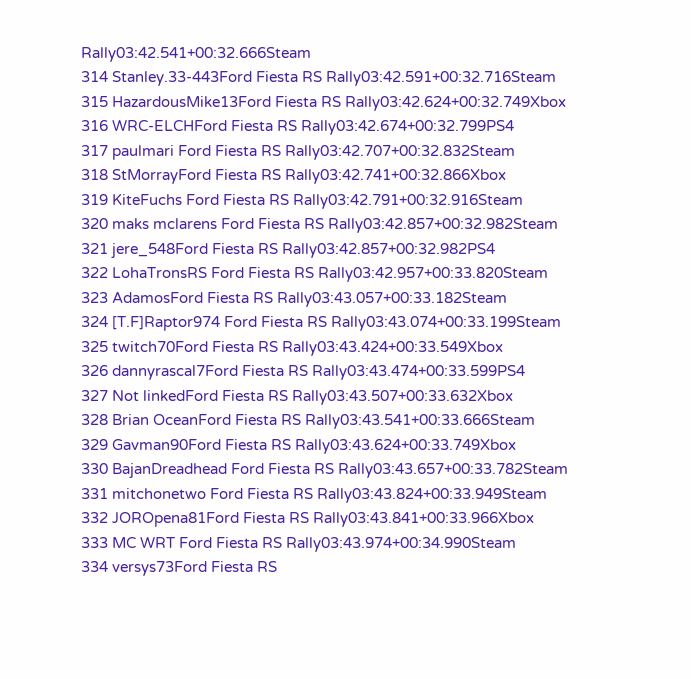Rally03:42.541+00:32.666Steam
314 Stanley.33-443Ford Fiesta RS Rally03:42.591+00:32.716Steam
315 HazardousMike13Ford Fiesta RS Rally03:42.624+00:32.749Xbox
316 WRC-ELCHFord Fiesta RS Rally03:42.674+00:32.799PS4
317 paulmari Ford Fiesta RS Rally03:42.707+00:32.832Steam
318 StMorrayFord Fiesta RS Rally03:42.741+00:32.866Xbox
319 KiteFuchs Ford Fiesta RS Rally03:42.791+00:32.916Steam
320 maks mclarens Ford Fiesta RS Rally03:42.857+00:32.982Steam
321 jere_548Ford Fiesta RS Rally03:42.857+00:32.982PS4
322 LohaTronsRS Ford Fiesta RS Rally03:42.957+00:33.820Steam
323 AdamosFord Fiesta RS Rally03:43.057+00:33.182Steam
324 [T.F]Raptor974 Ford Fiesta RS Rally03:43.074+00:33.199Steam
325 twitch70Ford Fiesta RS Rally03:43.424+00:33.549Xbox
326 dannyrascal7Ford Fiesta RS Rally03:43.474+00:33.599PS4
327 Not linkedFord Fiesta RS Rally03:43.507+00:33.632Xbox
328 Brian OceanFord Fiesta RS Rally03:43.541+00:33.666Steam
329 Gavman90Ford Fiesta RS Rally03:43.624+00:33.749Xbox
330 BajanDreadhead Ford Fiesta RS Rally03:43.657+00:33.782Steam
331 mitchonetwo Ford Fiesta RS Rally03:43.824+00:33.949Steam
332 JOROpena81Ford Fiesta RS Rally03:43.841+00:33.966Xbox
333 MC WRT Ford Fiesta RS Rally03:43.974+00:34.990Steam
334 versys73Ford Fiesta RS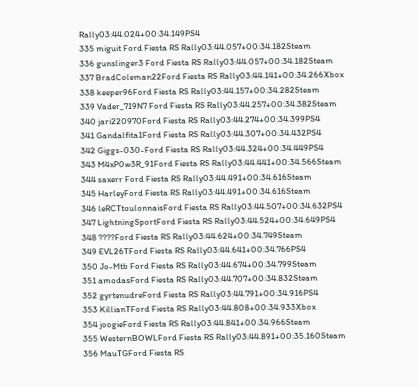Rally03:44.024+00:34.149PS4
335 miguit Ford Fiesta RS Rally03:44.057+00:34.182Steam
336 gunslinger3 Ford Fiesta RS Rally03:44.057+00:34.182Steam
337 BradColeman22Ford Fiesta RS Rally03:44.141+00:34.266Xbox
338 keeper96Ford Fiesta RS Rally03:44.157+00:34.282Steam
339 Vader_719N7 Ford Fiesta RS Rally03:44.257+00:34.382Steam
340 jari220970Ford Fiesta RS Rally03:44.274+00:34.399PS4
341 Gandalfita1Ford Fiesta RS Rally03:44.307+00:34.432PS4
342 Giggs-030-Ford Fiesta RS Rally03:44.324+00:34.449PS4
343 M4xP0w3R_91Ford Fiesta RS Rally03:44.441+00:34.566Steam
344 saxerr Ford Fiesta RS Rally03:44.491+00:34.616Steam
345 HarleyFord Fiesta RS Rally03:44.491+00:34.616Steam
346 leRCTtoulonnaisFord Fiesta RS Rally03:44.507+00:34.632PS4
347 LightningSportFord Fiesta RS Rally03:44.524+00:34.649PS4
348 ????Ford Fiesta RS Rally03:44.624+00:34.749Steam
349 EVL26TFord Fiesta RS Rally03:44.641+00:34.766PS4
350 Jo-Mtb Ford Fiesta RS Rally03:44.674+00:34.799Steam
351 amodasFord Fiesta RS Rally03:44.707+00:34.832Steam
352 gyrtenudreFord Fiesta RS Rally03:44.791+00:34.916PS4
353 KillianTFord Fiesta RS Rally03:44.808+00:34.933Xbox
354 joogieFord Fiesta RS Rally03:44.841+00:34.966Steam
355 WesternBOWLFord Fiesta RS Rally03:44.891+00:35.160Steam
356 MauTGFord Fiesta RS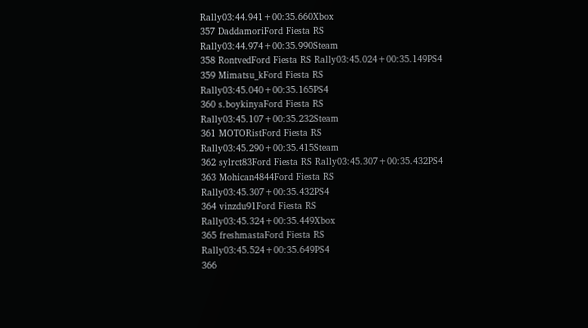Rally03:44.941+00:35.660Xbox
357 DaddamoriFord Fiesta RS Rally03:44.974+00:35.990Steam
358 RontvedFord Fiesta RS Rally03:45.024+00:35.149PS4
359 Mimatsu_kFord Fiesta RS Rally03:45.040+00:35.165PS4
360 s.boykinyaFord Fiesta RS Rally03:45.107+00:35.232Steam
361 MOTORistFord Fiesta RS Rally03:45.290+00:35.415Steam
362 sylrct83Ford Fiesta RS Rally03:45.307+00:35.432PS4
363 Mohican4844Ford Fiesta RS Rally03:45.307+00:35.432PS4
364 vinzdu91Ford Fiesta RS Rally03:45.324+00:35.449Xbox
365 freshmastaFord Fiesta RS Rally03:45.524+00:35.649PS4
366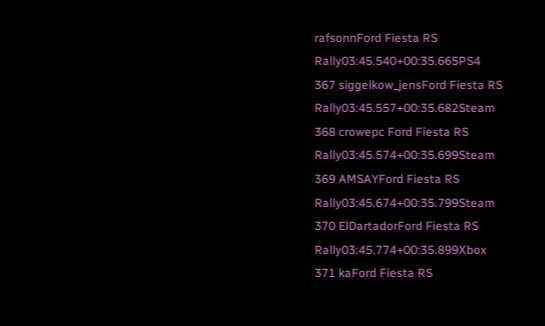rafsonnFord Fiesta RS Rally03:45.540+00:35.665PS4
367 siggelkow_jensFord Fiesta RS Rally03:45.557+00:35.682Steam
368 crowepc Ford Fiesta RS Rally03:45.574+00:35.699Steam
369 AMSAYFord Fiesta RS Rally03:45.674+00:35.799Steam
370 ElDartadorFord Fiesta RS Rally03:45.774+00:35.899Xbox
371 kaFord Fiesta RS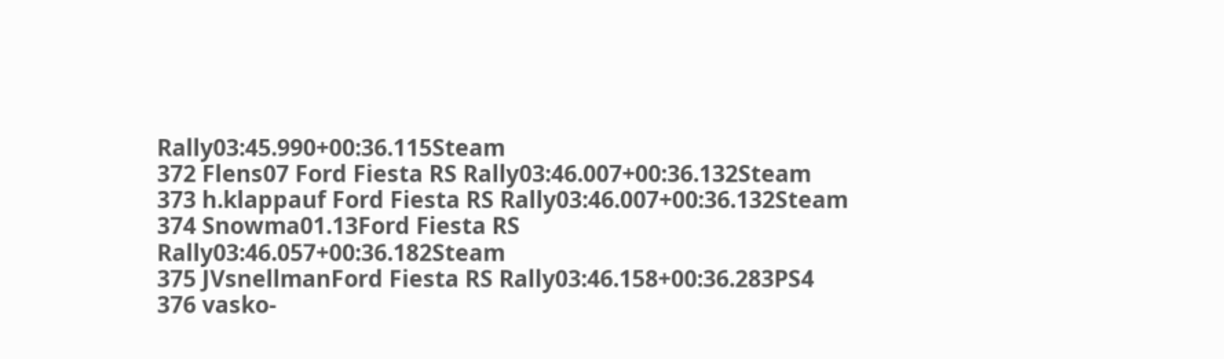Rally03:45.990+00:36.115Steam
372 Flens07 Ford Fiesta RS Rally03:46.007+00:36.132Steam
373 h.klappauf Ford Fiesta RS Rally03:46.007+00:36.132Steam
374 Snowma01.13Ford Fiesta RS Rally03:46.057+00:36.182Steam
375 JVsnellmanFord Fiesta RS Rally03:46.158+00:36.283PS4
376 vasko-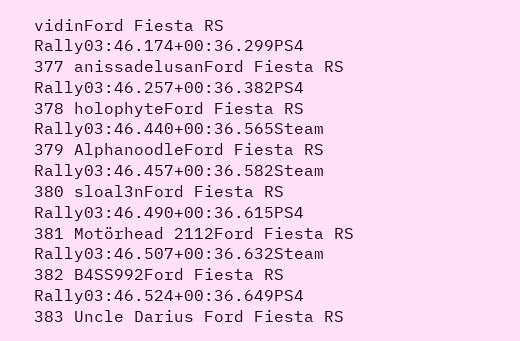vidinFord Fiesta RS Rally03:46.174+00:36.299PS4
377 anissadelusanFord Fiesta RS Rally03:46.257+00:36.382PS4
378 holophyteFord Fiesta RS Rally03:46.440+00:36.565Steam
379 AlphanoodleFord Fiesta RS Rally03:46.457+00:36.582Steam
380 sloal3nFord Fiesta RS Rally03:46.490+00:36.615PS4
381 Motörhead 2112Ford Fiesta RS Rally03:46.507+00:36.632Steam
382 B4SS992Ford Fiesta RS Rally03:46.524+00:36.649PS4
383 Uncle Darius Ford Fiesta RS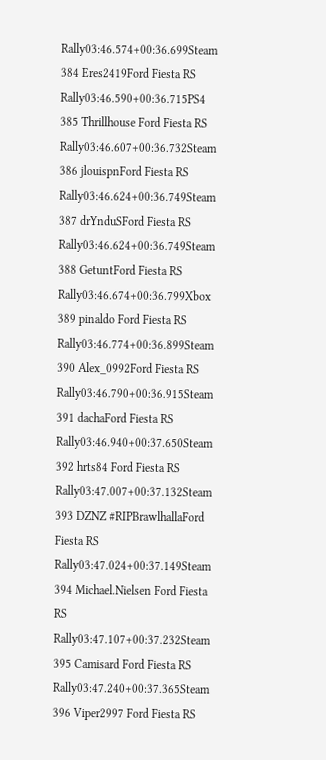Rally03:46.574+00:36.699Steam
384 Eres2419Ford Fiesta RS Rally03:46.590+00:36.715PS4
385 Thrillhouse Ford Fiesta RS Rally03:46.607+00:36.732Steam
386 jlouispnFord Fiesta RS Rally03:46.624+00:36.749Steam
387 drYnduSFord Fiesta RS Rally03:46.624+00:36.749Steam
388 GetuntFord Fiesta RS Rally03:46.674+00:36.799Xbox
389 pinaldo Ford Fiesta RS Rally03:46.774+00:36.899Steam
390 Alex_0992Ford Fiesta RS Rally03:46.790+00:36.915Steam
391 dachaFord Fiesta RS Rally03:46.940+00:37.650Steam
392 hrts84 Ford Fiesta RS Rally03:47.007+00:37.132Steam
393 DZNZ #RIPBrawlhallaFord Fiesta RS Rally03:47.024+00:37.149Steam
394 Michael.Nielsen Ford Fiesta RS Rally03:47.107+00:37.232Steam
395 Camisard Ford Fiesta RS Rally03:47.240+00:37.365Steam
396 Viper2997 Ford Fiesta RS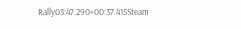Rally03:47.290+00:37.415Steam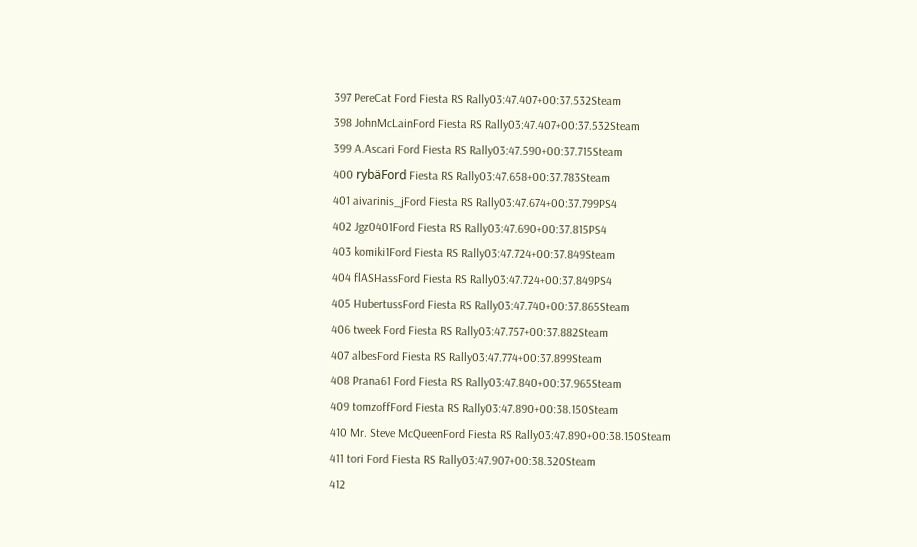397 PereCat Ford Fiesta RS Rally03:47.407+00:37.532Steam
398 JohnMcLainFord Fiesta RS Rally03:47.407+00:37.532Steam
399 A.Ascari Ford Fiesta RS Rally03:47.590+00:37.715Steam
400 rybäFord Fiesta RS Rally03:47.658+00:37.783Steam
401 aivarinis_jFord Fiesta RS Rally03:47.674+00:37.799PS4
402 Jgz0401Ford Fiesta RS Rally03:47.690+00:37.815PS4
403 komiki1Ford Fiesta RS Rally03:47.724+00:37.849Steam
404 flASHassFord Fiesta RS Rally03:47.724+00:37.849PS4
405 HubertussFord Fiesta RS Rally03:47.740+00:37.865Steam
406 tweek Ford Fiesta RS Rally03:47.757+00:37.882Steam
407 albesFord Fiesta RS Rally03:47.774+00:37.899Steam
408 Prana61 Ford Fiesta RS Rally03:47.840+00:37.965Steam
409 tomzoffFord Fiesta RS Rally03:47.890+00:38.150Steam
410 Mr. Steve McQueenFord Fiesta RS Rally03:47.890+00:38.150Steam
411 tori Ford Fiesta RS Rally03:47.907+00:38.320Steam
412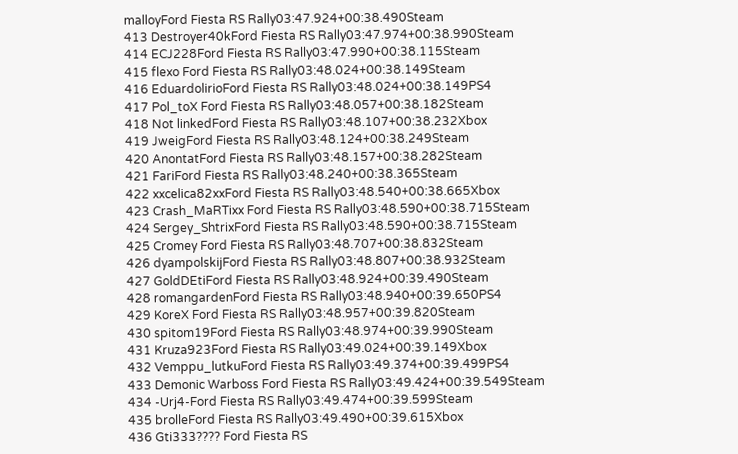malloyFord Fiesta RS Rally03:47.924+00:38.490Steam
413 Destroyer40kFord Fiesta RS Rally03:47.974+00:38.990Steam
414 ECJ228Ford Fiesta RS Rally03:47.990+00:38.115Steam
415 flexo Ford Fiesta RS Rally03:48.024+00:38.149Steam
416 EduardolirioFord Fiesta RS Rally03:48.024+00:38.149PS4
417 Pol_toX Ford Fiesta RS Rally03:48.057+00:38.182Steam
418 Not linkedFord Fiesta RS Rally03:48.107+00:38.232Xbox
419 JweigFord Fiesta RS Rally03:48.124+00:38.249Steam
420 AnontatFord Fiesta RS Rally03:48.157+00:38.282Steam
421 FariFord Fiesta RS Rally03:48.240+00:38.365Steam
422 xxcelica82xxFord Fiesta RS Rally03:48.540+00:38.665Xbox
423 Crash_MaRTixx Ford Fiesta RS Rally03:48.590+00:38.715Steam
424 Sergey_ShtrixFord Fiesta RS Rally03:48.590+00:38.715Steam
425 Cromey Ford Fiesta RS Rally03:48.707+00:38.832Steam
426 dyampolskijFord Fiesta RS Rally03:48.807+00:38.932Steam
427 GoldDEtiFord Fiesta RS Rally03:48.924+00:39.490Steam
428 romangardenFord Fiesta RS Rally03:48.940+00:39.650PS4
429 KoreX Ford Fiesta RS Rally03:48.957+00:39.820Steam
430 spitom19Ford Fiesta RS Rally03:48.974+00:39.990Steam
431 Kruza923Ford Fiesta RS Rally03:49.024+00:39.149Xbox
432 Vemppu_lutkuFord Fiesta RS Rally03:49.374+00:39.499PS4
433 Demonic Warboss Ford Fiesta RS Rally03:49.424+00:39.549Steam
434 -Urj4-Ford Fiesta RS Rally03:49.474+00:39.599Steam
435 brolleFord Fiesta RS Rally03:49.490+00:39.615Xbox
436 Gti333???? Ford Fiesta RS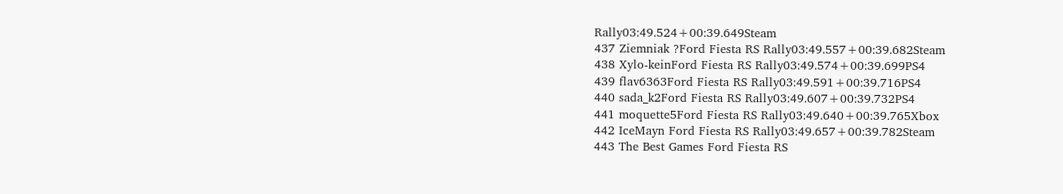Rally03:49.524+00:39.649Steam
437 Ziemniak ?Ford Fiesta RS Rally03:49.557+00:39.682Steam
438 Xylo-keinFord Fiesta RS Rally03:49.574+00:39.699PS4
439 flav6363Ford Fiesta RS Rally03:49.591+00:39.716PS4
440 sada_k2Ford Fiesta RS Rally03:49.607+00:39.732PS4
441 moquette5Ford Fiesta RS Rally03:49.640+00:39.765Xbox
442 IceMayn Ford Fiesta RS Rally03:49.657+00:39.782Steam
443 The Best Games Ford Fiesta RS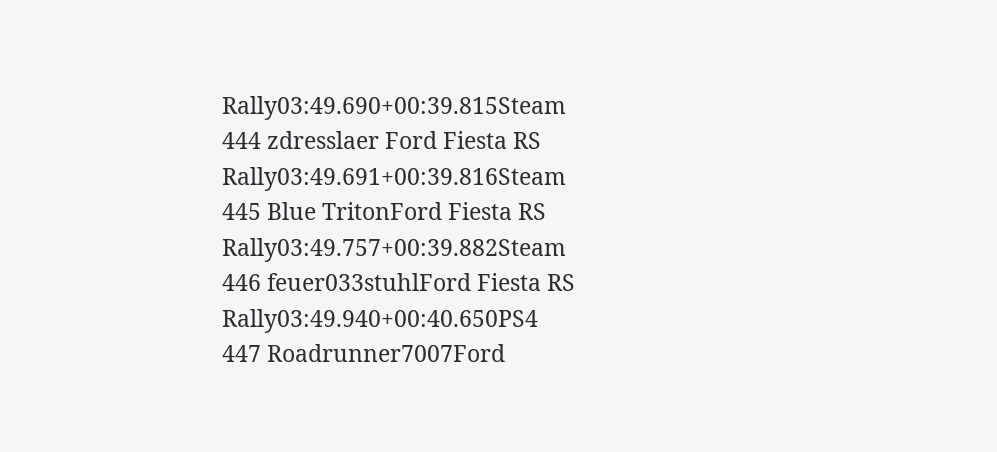Rally03:49.690+00:39.815Steam
444 zdresslaer Ford Fiesta RS Rally03:49.691+00:39.816Steam
445 Blue TritonFord Fiesta RS Rally03:49.757+00:39.882Steam
446 feuer033stuhlFord Fiesta RS Rally03:49.940+00:40.650PS4
447 Roadrunner7007Ford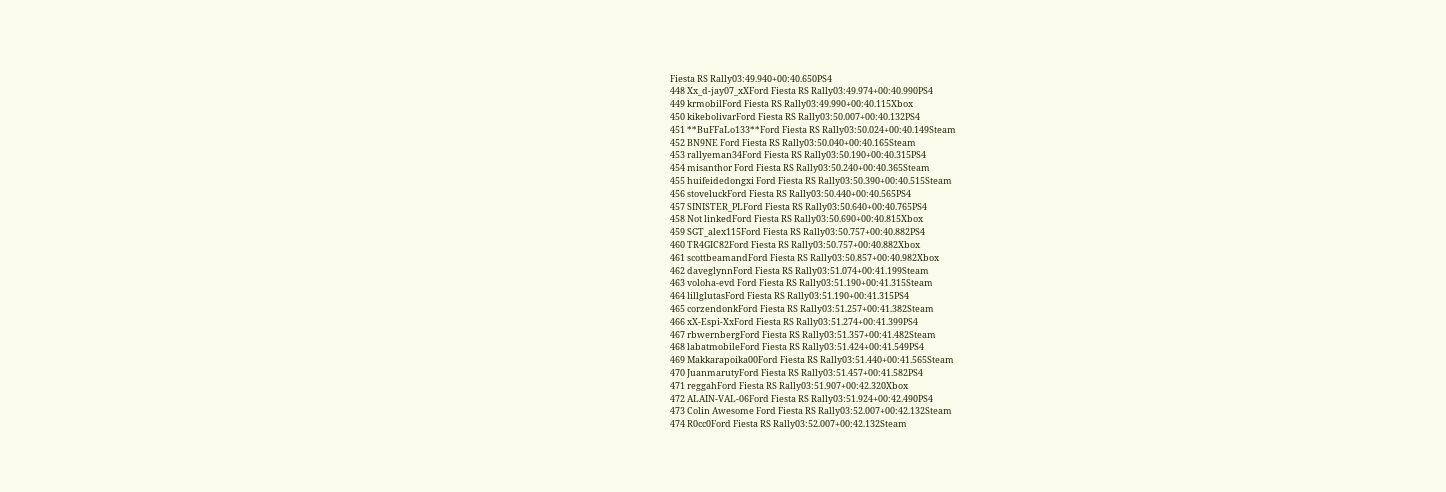Fiesta RS Rally03:49.940+00:40.650PS4
448 Xx_d-jay07_xXFord Fiesta RS Rally03:49.974+00:40.990PS4
449 krmobilFord Fiesta RS Rally03:49.990+00:40.115Xbox
450 kikebolivarFord Fiesta RS Rally03:50.007+00:40.132PS4
451 **BuFFaLo133**Ford Fiesta RS Rally03:50.024+00:40.149Steam
452 BN9NE Ford Fiesta RS Rally03:50.040+00:40.165Steam
453 rallyeman34Ford Fiesta RS Rally03:50.190+00:40.315PS4
454 misanthor Ford Fiesta RS Rally03:50.240+00:40.365Steam
455 huifeidedongxi Ford Fiesta RS Rally03:50.390+00:40.515Steam
456 stoveluckFord Fiesta RS Rally03:50.440+00:40.565PS4
457 SINISTER_PLFord Fiesta RS Rally03:50.640+00:40.765PS4
458 Not linkedFord Fiesta RS Rally03:50.690+00:40.815Xbox
459 SGT_alex115Ford Fiesta RS Rally03:50.757+00:40.882PS4
460 TR4GIC82Ford Fiesta RS Rally03:50.757+00:40.882Xbox
461 scottbeamandFord Fiesta RS Rally03:50.857+00:40.982Xbox
462 daveglynnFord Fiesta RS Rally03:51.074+00:41.199Steam
463 voloha-evd Ford Fiesta RS Rally03:51.190+00:41.315Steam
464 lillglutasFord Fiesta RS Rally03:51.190+00:41.315PS4
465 corzendonkFord Fiesta RS Rally03:51.257+00:41.382Steam
466 xX-Espi-XxFord Fiesta RS Rally03:51.274+00:41.399PS4
467 rbwernbergFord Fiesta RS Rally03:51.357+00:41.482Steam
468 labatmobileFord Fiesta RS Rally03:51.424+00:41.549PS4
469 Makkarapoika00Ford Fiesta RS Rally03:51.440+00:41.565Steam
470 JuanmarutyFord Fiesta RS Rally03:51.457+00:41.582PS4
471 reggahFord Fiesta RS Rally03:51.907+00:42.320Xbox
472 ALAIN-VAL-06Ford Fiesta RS Rally03:51.924+00:42.490PS4
473 Colin Awesome Ford Fiesta RS Rally03:52.007+00:42.132Steam
474 R0cc0Ford Fiesta RS Rally03:52.007+00:42.132Steam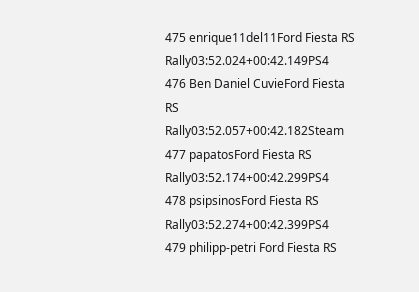475 enrique11del11Ford Fiesta RS Rally03:52.024+00:42.149PS4
476 Ben Daniel CuvieFord Fiesta RS Rally03:52.057+00:42.182Steam
477 papatosFord Fiesta RS Rally03:52.174+00:42.299PS4
478 psipsinosFord Fiesta RS Rally03:52.274+00:42.399PS4
479 philipp-petri Ford Fiesta RS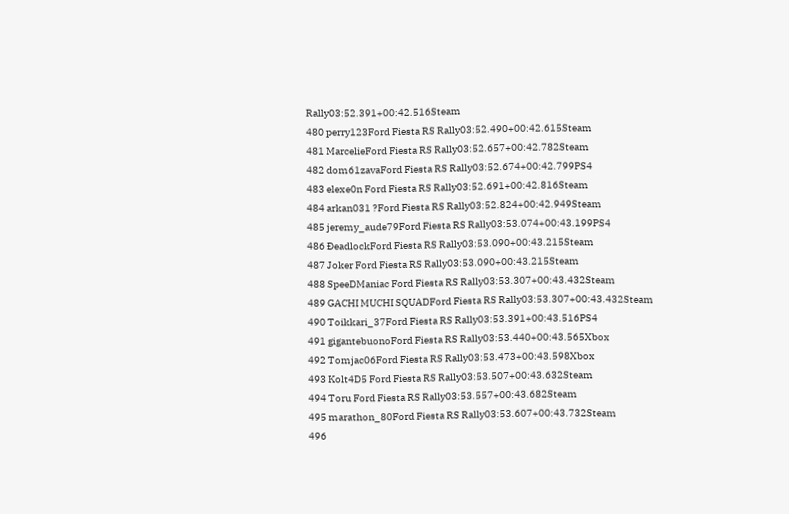Rally03:52.391+00:42.516Steam
480 perry123Ford Fiesta RS Rally03:52.490+00:42.615Steam
481 MarcelieFord Fiesta RS Rally03:52.657+00:42.782Steam
482 dom61zavaFord Fiesta RS Rally03:52.674+00:42.799PS4
483 elexe0n Ford Fiesta RS Rally03:52.691+00:42.816Steam
484 arkan031 ?Ford Fiesta RS Rally03:52.824+00:42.949Steam
485 jeremy_aude79Ford Fiesta RS Rally03:53.074+00:43.199PS4
486 ÐeadlockFord Fiesta RS Rally03:53.090+00:43.215Steam
487 Joker Ford Fiesta RS Rally03:53.090+00:43.215Steam
488 SpeeDManiac Ford Fiesta RS Rally03:53.307+00:43.432Steam
489 GACHI MUCHI SQUADFord Fiesta RS Rally03:53.307+00:43.432Steam
490 Toikkari_37Ford Fiesta RS Rally03:53.391+00:43.516PS4
491 gigantebuonoFord Fiesta RS Rally03:53.440+00:43.565Xbox
492 Tomjac06Ford Fiesta RS Rally03:53.473+00:43.598Xbox
493 Kolt4D5 Ford Fiesta RS Rally03:53.507+00:43.632Steam
494 Toru Ford Fiesta RS Rally03:53.557+00:43.682Steam
495 marathon_80Ford Fiesta RS Rally03:53.607+00:43.732Steam
496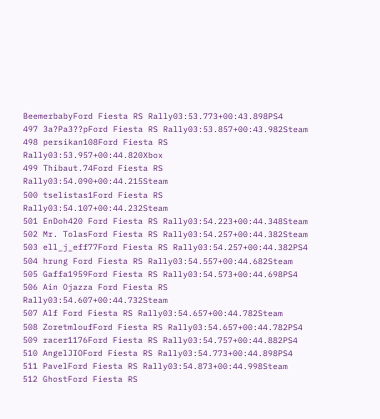BeemerbabyFord Fiesta RS Rally03:53.773+00:43.898PS4
497 3a?Pa3??pFord Fiesta RS Rally03:53.857+00:43.982Steam
498 persikan108Ford Fiesta RS Rally03:53.957+00:44.820Xbox
499 Thibaut.74Ford Fiesta RS Rally03:54.090+00:44.215Steam
500 tselistas1Ford Fiesta RS Rally03:54.107+00:44.232Steam
501 EnDoh420 Ford Fiesta RS Rally03:54.223+00:44.348Steam
502 Mr. TolasFord Fiesta RS Rally03:54.257+00:44.382Steam
503 ell_j_eff77Ford Fiesta RS Rally03:54.257+00:44.382PS4
504 hrung Ford Fiesta RS Rally03:54.557+00:44.682Steam
505 Gaffa1959Ford Fiesta RS Rally03:54.573+00:44.698PS4
506 Ain Ojazza Ford Fiesta RS Rally03:54.607+00:44.732Steam
507 Alf Ford Fiesta RS Rally03:54.657+00:44.782Steam
508 ZoretmloufFord Fiesta RS Rally03:54.657+00:44.782PS4
509 racer1176Ford Fiesta RS Rally03:54.757+00:44.882PS4
510 AngelJIOFord Fiesta RS Rally03:54.773+00:44.898PS4
511 PavelFord Fiesta RS Rally03:54.873+00:44.998Steam
512 GhostFord Fiesta RS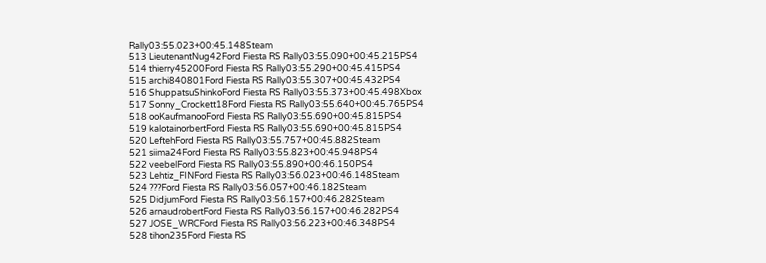Rally03:55.023+00:45.148Steam
513 LieutenantNug42Ford Fiesta RS Rally03:55.090+00:45.215PS4
514 thierry45200Ford Fiesta RS Rally03:55.290+00:45.415PS4
515 archi840801Ford Fiesta RS Rally03:55.307+00:45.432PS4
516 ShuppatsuShinkoFord Fiesta RS Rally03:55.373+00:45.498Xbox
517 Sonny_Crockett18Ford Fiesta RS Rally03:55.640+00:45.765PS4
518 ooKaufmanooFord Fiesta RS Rally03:55.690+00:45.815PS4
519 kalotainorbertFord Fiesta RS Rally03:55.690+00:45.815PS4
520 LeftehFord Fiesta RS Rally03:55.757+00:45.882Steam
521 siima24Ford Fiesta RS Rally03:55.823+00:45.948PS4
522 veebelFord Fiesta RS Rally03:55.890+00:46.150PS4
523 Lehtiz_FINFord Fiesta RS Rally03:56.023+00:46.148Steam
524 ???Ford Fiesta RS Rally03:56.057+00:46.182Steam
525 DidjumFord Fiesta RS Rally03:56.157+00:46.282Steam
526 arnaudrobertFord Fiesta RS Rally03:56.157+00:46.282PS4
527 JOSE_WRCFord Fiesta RS Rally03:56.223+00:46.348PS4
528 tihon235Ford Fiesta RS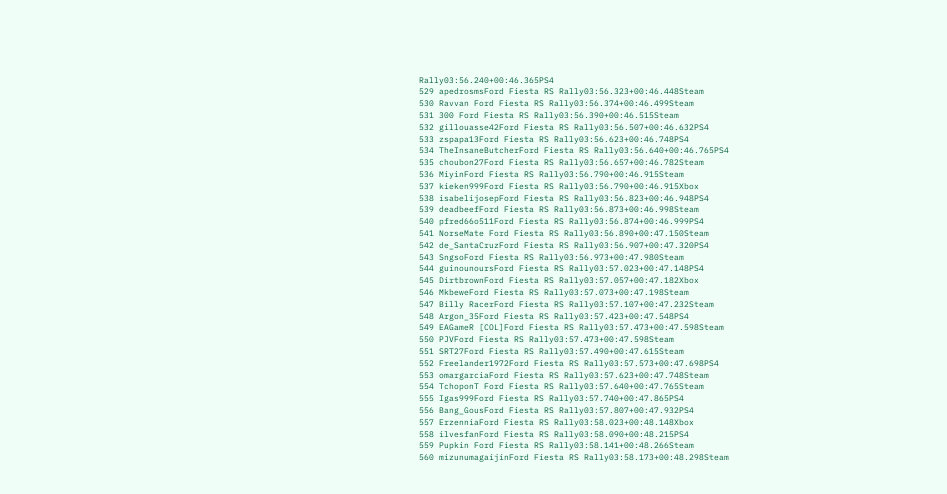Rally03:56.240+00:46.365PS4
529 apedrosmsFord Fiesta RS Rally03:56.323+00:46.448Steam
530 Ravvan Ford Fiesta RS Rally03:56.374+00:46.499Steam
531 300 Ford Fiesta RS Rally03:56.390+00:46.515Steam
532 gillouasse42Ford Fiesta RS Rally03:56.507+00:46.632PS4
533 zspapa13Ford Fiesta RS Rally03:56.623+00:46.748PS4
534 TheInsaneButcherFord Fiesta RS Rally03:56.640+00:46.765PS4
535 choubon27Ford Fiesta RS Rally03:56.657+00:46.782Steam
536 MiyinFord Fiesta RS Rally03:56.790+00:46.915Steam
537 kieken999Ford Fiesta RS Rally03:56.790+00:46.915Xbox
538 isabelijosepFord Fiesta RS Rally03:56.823+00:46.948PS4
539 deadbeefFord Fiesta RS Rally03:56.873+00:46.998Steam
540 pfred66o511Ford Fiesta RS Rally03:56.874+00:46.999PS4
541 NorseMate Ford Fiesta RS Rally03:56.890+00:47.150Steam
542 de_SantaCruzFord Fiesta RS Rally03:56.907+00:47.320PS4
543 SngsoFord Fiesta RS Rally03:56.973+00:47.980Steam
544 guinounoursFord Fiesta RS Rally03:57.023+00:47.148PS4
545 DirtbrownFord Fiesta RS Rally03:57.057+00:47.182Xbox
546 MkbeweFord Fiesta RS Rally03:57.073+00:47.198Steam
547 Billy RacerFord Fiesta RS Rally03:57.107+00:47.232Steam
548 Argon_35Ford Fiesta RS Rally03:57.423+00:47.548PS4
549 EAGameR [COL]Ford Fiesta RS Rally03:57.473+00:47.598Steam
550 PJVFord Fiesta RS Rally03:57.473+00:47.598Steam
551 SRT27Ford Fiesta RS Rally03:57.490+00:47.615Steam
552 Freelander1972Ford Fiesta RS Rally03:57.573+00:47.698PS4
553 omargarciaFord Fiesta RS Rally03:57.623+00:47.748Steam
554 TchoponT Ford Fiesta RS Rally03:57.640+00:47.765Steam
555 Igas999Ford Fiesta RS Rally03:57.740+00:47.865PS4
556 Bang_GousFord Fiesta RS Rally03:57.807+00:47.932PS4
557 ErzenniaFord Fiesta RS Rally03:58.023+00:48.148Xbox
558 ilvesfanFord Fiesta RS Rally03:58.090+00:48.215PS4
559 Pupkin Ford Fiesta RS Rally03:58.141+00:48.266Steam
560 mizunumagaijinFord Fiesta RS Rally03:58.173+00:48.298Steam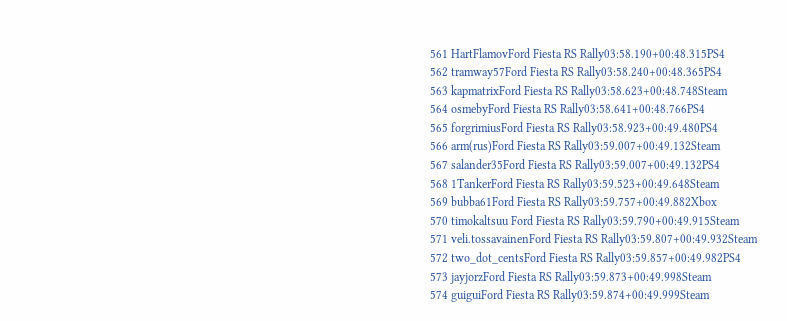561 HartFlamovFord Fiesta RS Rally03:58.190+00:48.315PS4
562 tramway57Ford Fiesta RS Rally03:58.240+00:48.365PS4
563 kapmatrixFord Fiesta RS Rally03:58.623+00:48.748Steam
564 osmebyFord Fiesta RS Rally03:58.641+00:48.766PS4
565 forgrimiusFord Fiesta RS Rally03:58.923+00:49.480PS4
566 arm(rus)Ford Fiesta RS Rally03:59.007+00:49.132Steam
567 salander35Ford Fiesta RS Rally03:59.007+00:49.132PS4
568 1TankerFord Fiesta RS Rally03:59.523+00:49.648Steam
569 bubba61Ford Fiesta RS Rally03:59.757+00:49.882Xbox
570 timokaltsuu Ford Fiesta RS Rally03:59.790+00:49.915Steam
571 veli.tossavainenFord Fiesta RS Rally03:59.807+00:49.932Steam
572 two_dot_centsFord Fiesta RS Rally03:59.857+00:49.982PS4
573 jayjorzFord Fiesta RS Rally03:59.873+00:49.998Steam
574 guiguiFord Fiesta RS Rally03:59.874+00:49.999Steam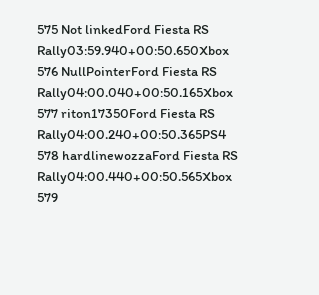575 Not linkedFord Fiesta RS Rally03:59.940+00:50.650Xbox
576 NullPointerFord Fiesta RS Rally04:00.040+00:50.165Xbox
577 riton17350Ford Fiesta RS Rally04:00.240+00:50.365PS4
578 hardlinewozzaFord Fiesta RS Rally04:00.440+00:50.565Xbox
579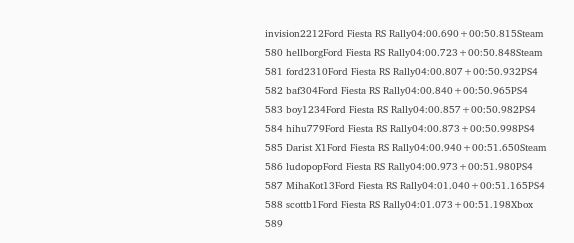invision2212Ford Fiesta RS Rally04:00.690+00:50.815Steam
580 hellborgFord Fiesta RS Rally04:00.723+00:50.848Steam
581 ford2310Ford Fiesta RS Rally04:00.807+00:50.932PS4
582 baf304Ford Fiesta RS Rally04:00.840+00:50.965PS4
583 boy1234Ford Fiesta RS Rally04:00.857+00:50.982PS4
584 hihu779Ford Fiesta RS Rally04:00.873+00:50.998PS4
585 Darist X1Ford Fiesta RS Rally04:00.940+00:51.650Steam
586 ludopopFord Fiesta RS Rally04:00.973+00:51.980PS4
587 MihaKot13Ford Fiesta RS Rally04:01.040+00:51.165PS4
588 scottb1Ford Fiesta RS Rally04:01.073+00:51.198Xbox
589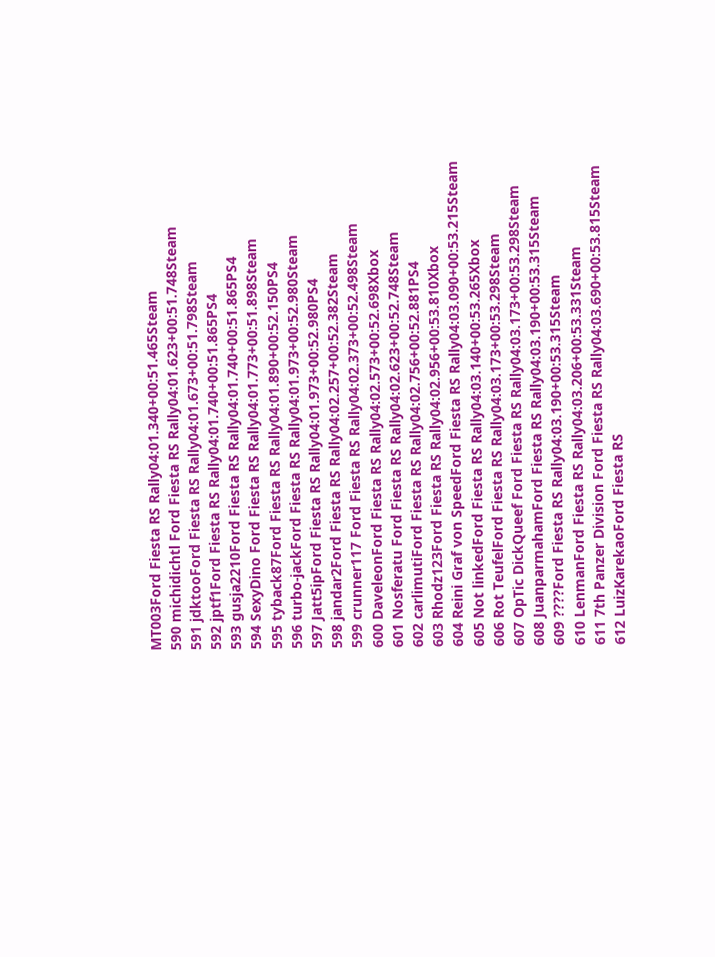MT003Ford Fiesta RS Rally04:01.340+00:51.465Steam
590 michidichtl Ford Fiesta RS Rally04:01.623+00:51.748Steam
591 jdktooFord Fiesta RS Rally04:01.673+00:51.798Steam
592 jptf1Ford Fiesta RS Rally04:01.740+00:51.865PS4
593 gusja2210Ford Fiesta RS Rally04:01.740+00:51.865PS4
594 SexyDino Ford Fiesta RS Rally04:01.773+00:51.898Steam
595 tyback87Ford Fiesta RS Rally04:01.890+00:52.150PS4
596 turbo-jackFord Fiesta RS Rally04:01.973+00:52.980Steam
597 Jatt5ipFord Fiesta RS Rally04:01.973+00:52.980PS4
598 jandar2Ford Fiesta RS Rally04:02.257+00:52.382Steam
599 crunner117 Ford Fiesta RS Rally04:02.373+00:52.498Steam
600 DaveleonFord Fiesta RS Rally04:02.573+00:52.698Xbox
601 Nosferatu Ford Fiesta RS Rally04:02.623+00:52.748Steam
602 carlimutiFord Fiesta RS Rally04:02.756+00:52.881PS4
603 Rhodz123Ford Fiesta RS Rally04:02.956+00:53.810Xbox
604 Reini Graf von SpeedFord Fiesta RS Rally04:03.090+00:53.215Steam
605 Not linkedFord Fiesta RS Rally04:03.140+00:53.265Xbox
606 Rot TeufelFord Fiesta RS Rally04:03.173+00:53.298Steam
607 OpTic DickQueef Ford Fiesta RS Rally04:03.173+00:53.298Steam
608 JuanparmahamFord Fiesta RS Rally04:03.190+00:53.315Steam
609 ????Ford Fiesta RS Rally04:03.190+00:53.315Steam
610 LenmanFord Fiesta RS Rally04:03.206+00:53.331Steam
611 7th Panzer Division Ford Fiesta RS Rally04:03.690+00:53.815Steam
612 LuizKarekaoFord Fiesta RS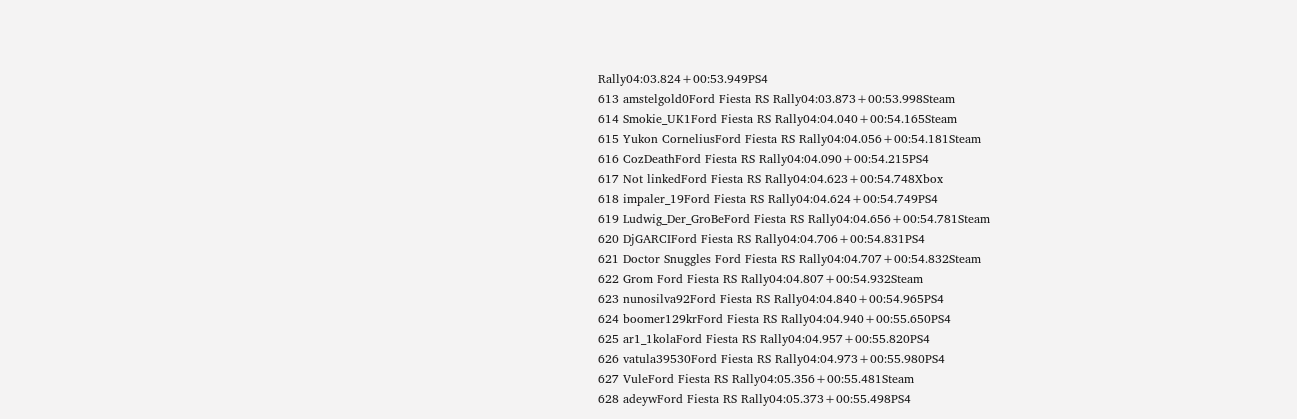Rally04:03.824+00:53.949PS4
613 amstelgold0Ford Fiesta RS Rally04:03.873+00:53.998Steam
614 Smokie_UK1Ford Fiesta RS Rally04:04.040+00:54.165Steam
615 Yukon CorneliusFord Fiesta RS Rally04:04.056+00:54.181Steam
616 CozDeathFord Fiesta RS Rally04:04.090+00:54.215PS4
617 Not linkedFord Fiesta RS Rally04:04.623+00:54.748Xbox
618 impaler_19Ford Fiesta RS Rally04:04.624+00:54.749PS4
619 Ludwig_Der_GroBeFord Fiesta RS Rally04:04.656+00:54.781Steam
620 DjGARCIFord Fiesta RS Rally04:04.706+00:54.831PS4
621 Doctor Snuggles Ford Fiesta RS Rally04:04.707+00:54.832Steam
622 Grom Ford Fiesta RS Rally04:04.807+00:54.932Steam
623 nunosilva92Ford Fiesta RS Rally04:04.840+00:54.965PS4
624 boomer129krFord Fiesta RS Rally04:04.940+00:55.650PS4
625 ar1_1kolaFord Fiesta RS Rally04:04.957+00:55.820PS4
626 vatula39530Ford Fiesta RS Rally04:04.973+00:55.980PS4
627 VuleFord Fiesta RS Rally04:05.356+00:55.481Steam
628 adeywFord Fiesta RS Rally04:05.373+00:55.498PS4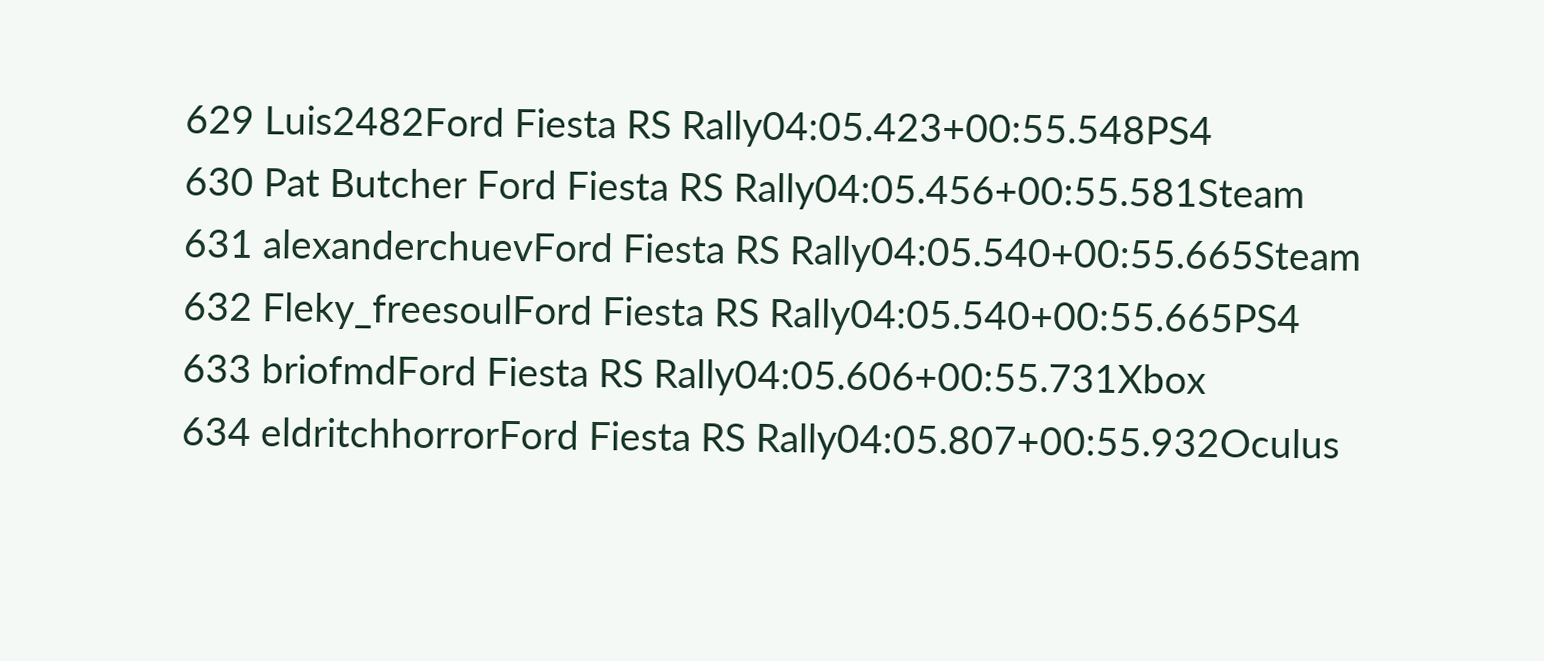629 Luis2482Ford Fiesta RS Rally04:05.423+00:55.548PS4
630 Pat Butcher Ford Fiesta RS Rally04:05.456+00:55.581Steam
631 alexanderchuevFord Fiesta RS Rally04:05.540+00:55.665Steam
632 Fleky_freesoulFord Fiesta RS Rally04:05.540+00:55.665PS4
633 briofmdFord Fiesta RS Rally04:05.606+00:55.731Xbox
634 eldritchhorrorFord Fiesta RS Rally04:05.807+00:55.932Oculus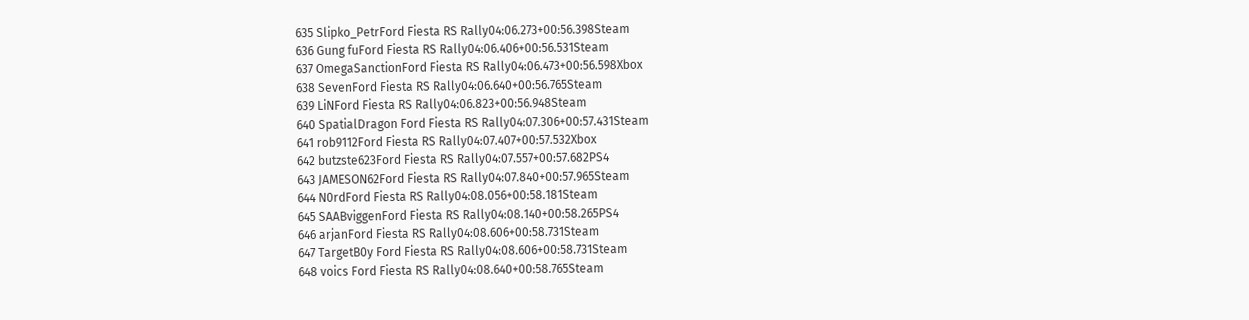635 Slipko_PetrFord Fiesta RS Rally04:06.273+00:56.398Steam
636 Gung fuFord Fiesta RS Rally04:06.406+00:56.531Steam
637 OmegaSanctionFord Fiesta RS Rally04:06.473+00:56.598Xbox
638 SevenFord Fiesta RS Rally04:06.640+00:56.765Steam
639 LiNFord Fiesta RS Rally04:06.823+00:56.948Steam
640 SpatialDragon Ford Fiesta RS Rally04:07.306+00:57.431Steam
641 rob9112Ford Fiesta RS Rally04:07.407+00:57.532Xbox
642 butzste623Ford Fiesta RS Rally04:07.557+00:57.682PS4
643 JAMESON62Ford Fiesta RS Rally04:07.840+00:57.965Steam
644 N0rdFord Fiesta RS Rally04:08.056+00:58.181Steam
645 SAABviggenFord Fiesta RS Rally04:08.140+00:58.265PS4
646 arjanFord Fiesta RS Rally04:08.606+00:58.731Steam
647 TargetB0y Ford Fiesta RS Rally04:08.606+00:58.731Steam
648 voics Ford Fiesta RS Rally04:08.640+00:58.765Steam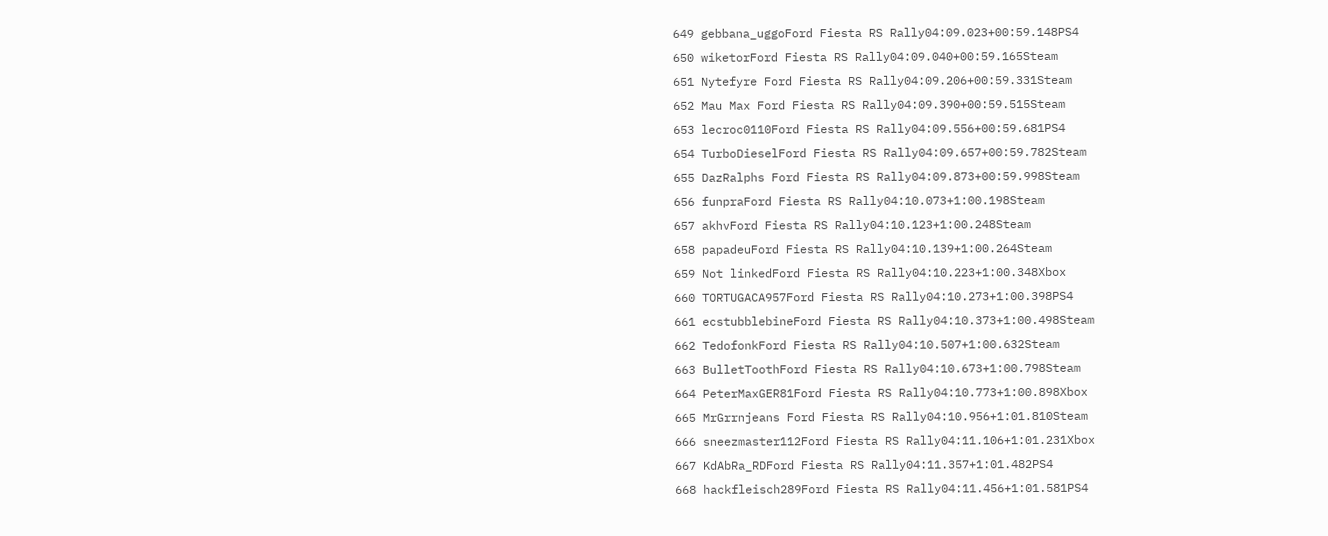649 gebbana_uggoFord Fiesta RS Rally04:09.023+00:59.148PS4
650 wiketorFord Fiesta RS Rally04:09.040+00:59.165Steam
651 Nytefyre Ford Fiesta RS Rally04:09.206+00:59.331Steam
652 Mau Max Ford Fiesta RS Rally04:09.390+00:59.515Steam
653 lecroc0110Ford Fiesta RS Rally04:09.556+00:59.681PS4
654 TurboDieselFord Fiesta RS Rally04:09.657+00:59.782Steam
655 DazRalphs Ford Fiesta RS Rally04:09.873+00:59.998Steam
656 funpraFord Fiesta RS Rally04:10.073+1:00.198Steam
657 akhvFord Fiesta RS Rally04:10.123+1:00.248Steam
658 papadeuFord Fiesta RS Rally04:10.139+1:00.264Steam
659 Not linkedFord Fiesta RS Rally04:10.223+1:00.348Xbox
660 TORTUGACA957Ford Fiesta RS Rally04:10.273+1:00.398PS4
661 ecstubblebineFord Fiesta RS Rally04:10.373+1:00.498Steam
662 TedofonkFord Fiesta RS Rally04:10.507+1:00.632Steam
663 BulletToothFord Fiesta RS Rally04:10.673+1:00.798Steam
664 PeterMaxGER81Ford Fiesta RS Rally04:10.773+1:00.898Xbox
665 MrGrrnjeans Ford Fiesta RS Rally04:10.956+1:01.810Steam
666 sneezmaster112Ford Fiesta RS Rally04:11.106+1:01.231Xbox
667 KdAbRa_RDFord Fiesta RS Rally04:11.357+1:01.482PS4
668 hackfleisch289Ford Fiesta RS Rally04:11.456+1:01.581PS4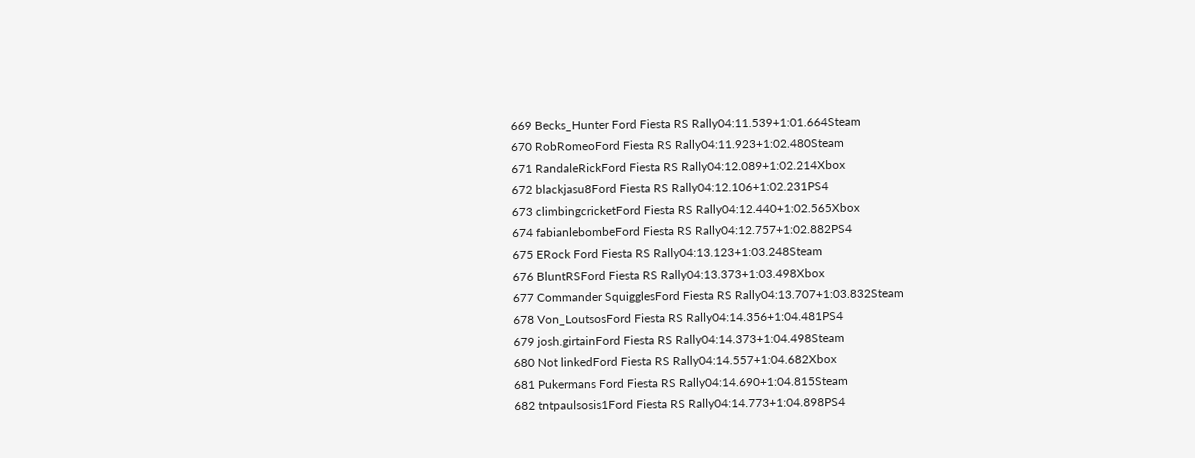669 Becks_Hunter Ford Fiesta RS Rally04:11.539+1:01.664Steam
670 RobRomeoFord Fiesta RS Rally04:11.923+1:02.480Steam
671 RandaleRickFord Fiesta RS Rally04:12.089+1:02.214Xbox
672 blackjasu8Ford Fiesta RS Rally04:12.106+1:02.231PS4
673 climbingcricketFord Fiesta RS Rally04:12.440+1:02.565Xbox
674 fabianlebombeFord Fiesta RS Rally04:12.757+1:02.882PS4
675 ERock Ford Fiesta RS Rally04:13.123+1:03.248Steam
676 BluntRSFord Fiesta RS Rally04:13.373+1:03.498Xbox
677 Commander SquigglesFord Fiesta RS Rally04:13.707+1:03.832Steam
678 Von_LoutsosFord Fiesta RS Rally04:14.356+1:04.481PS4
679 josh.girtainFord Fiesta RS Rally04:14.373+1:04.498Steam
680 Not linkedFord Fiesta RS Rally04:14.557+1:04.682Xbox
681 Pukermans Ford Fiesta RS Rally04:14.690+1:04.815Steam
682 tntpaulsosis1Ford Fiesta RS Rally04:14.773+1:04.898PS4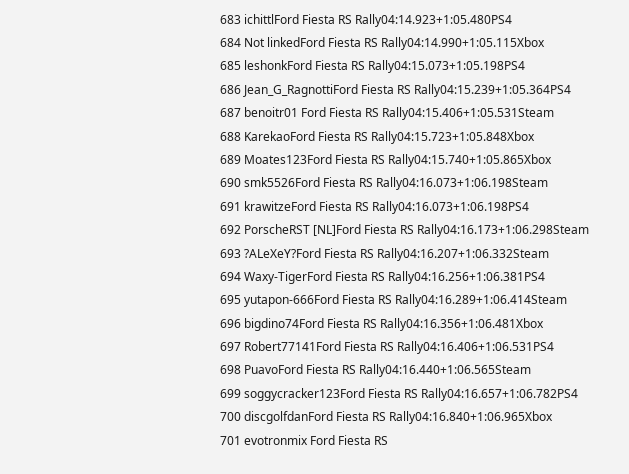683 ichittlFord Fiesta RS Rally04:14.923+1:05.480PS4
684 Not linkedFord Fiesta RS Rally04:14.990+1:05.115Xbox
685 leshonkFord Fiesta RS Rally04:15.073+1:05.198PS4
686 Jean_G_RagnottiFord Fiesta RS Rally04:15.239+1:05.364PS4
687 benoitr01 Ford Fiesta RS Rally04:15.406+1:05.531Steam
688 KarekaoFord Fiesta RS Rally04:15.723+1:05.848Xbox
689 Moates123Ford Fiesta RS Rally04:15.740+1:05.865Xbox
690 smk5526Ford Fiesta RS Rally04:16.073+1:06.198Steam
691 krawitzeFord Fiesta RS Rally04:16.073+1:06.198PS4
692 PorscheRST [NL]Ford Fiesta RS Rally04:16.173+1:06.298Steam
693 ?ALeXeY?Ford Fiesta RS Rally04:16.207+1:06.332Steam
694 Waxy-TigerFord Fiesta RS Rally04:16.256+1:06.381PS4
695 yutapon-666Ford Fiesta RS Rally04:16.289+1:06.414Steam
696 bigdino74Ford Fiesta RS Rally04:16.356+1:06.481Xbox
697 Robert77141Ford Fiesta RS Rally04:16.406+1:06.531PS4
698 PuavoFord Fiesta RS Rally04:16.440+1:06.565Steam
699 soggycracker123Ford Fiesta RS Rally04:16.657+1:06.782PS4
700 discgolfdanFord Fiesta RS Rally04:16.840+1:06.965Xbox
701 evotronmix Ford Fiesta RS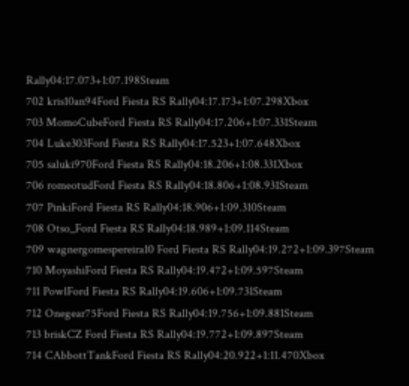Rally04:17.073+1:07.198Steam
702 kris10an94Ford Fiesta RS Rally04:17.173+1:07.298Xbox
703 MomoCubeFord Fiesta RS Rally04:17.206+1:07.331Steam
704 Luke303Ford Fiesta RS Rally04:17.523+1:07.648Xbox
705 saluki970Ford Fiesta RS Rally04:18.206+1:08.331Xbox
706 romeotudFord Fiesta RS Rally04:18.806+1:08.931Steam
707 PinkiFord Fiesta RS Rally04:18.906+1:09.310Steam
708 Otso_Ford Fiesta RS Rally04:18.989+1:09.114Steam
709 wagnergomespereira10 Ford Fiesta RS Rally04:19.272+1:09.397Steam
710 MoyashiFord Fiesta RS Rally04:19.472+1:09.597Steam
711 PowlFord Fiesta RS Rally04:19.606+1:09.731Steam
712 Onegear75Ford Fiesta RS Rally04:19.756+1:09.881Steam
713 briskCZ Ford Fiesta RS Rally04:19.772+1:09.897Steam
714 CAbbottTankFord Fiesta RS Rally04:20.922+1:11.470Xbox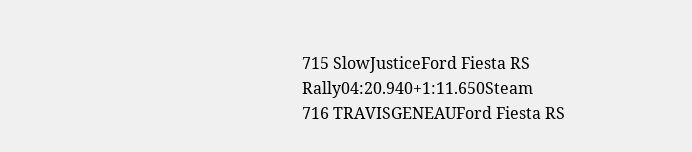715 SlowJusticeFord Fiesta RS Rally04:20.940+1:11.650Steam
716 TRAVISGENEAUFord Fiesta RS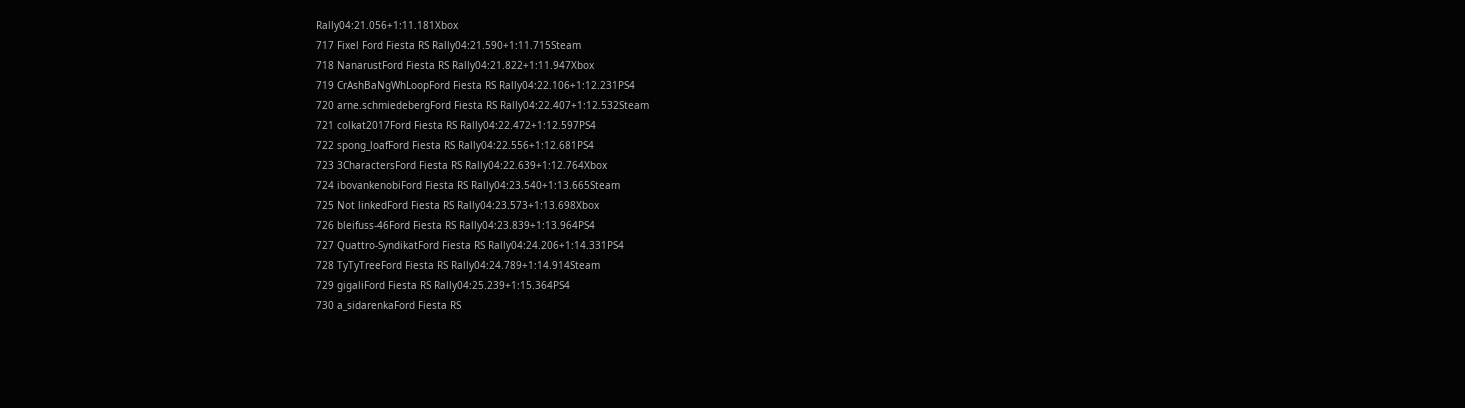Rally04:21.056+1:11.181Xbox
717 Fixel Ford Fiesta RS Rally04:21.590+1:11.715Steam
718 NanarustFord Fiesta RS Rally04:21.822+1:11.947Xbox
719 CrAshBaNgWhLoopFord Fiesta RS Rally04:22.106+1:12.231PS4
720 arne.schmiedebergFord Fiesta RS Rally04:22.407+1:12.532Steam
721 colkat2017Ford Fiesta RS Rally04:22.472+1:12.597PS4
722 spong_loafFord Fiesta RS Rally04:22.556+1:12.681PS4
723 3CharactersFord Fiesta RS Rally04:22.639+1:12.764Xbox
724 ibovankenobiFord Fiesta RS Rally04:23.540+1:13.665Steam
725 Not linkedFord Fiesta RS Rally04:23.573+1:13.698Xbox
726 bleifuss-46Ford Fiesta RS Rally04:23.839+1:13.964PS4
727 Quattro-SyndikatFord Fiesta RS Rally04:24.206+1:14.331PS4
728 TyTyTreeFord Fiesta RS Rally04:24.789+1:14.914Steam
729 gigaliFord Fiesta RS Rally04:25.239+1:15.364PS4
730 a_sidarenkaFord Fiesta RS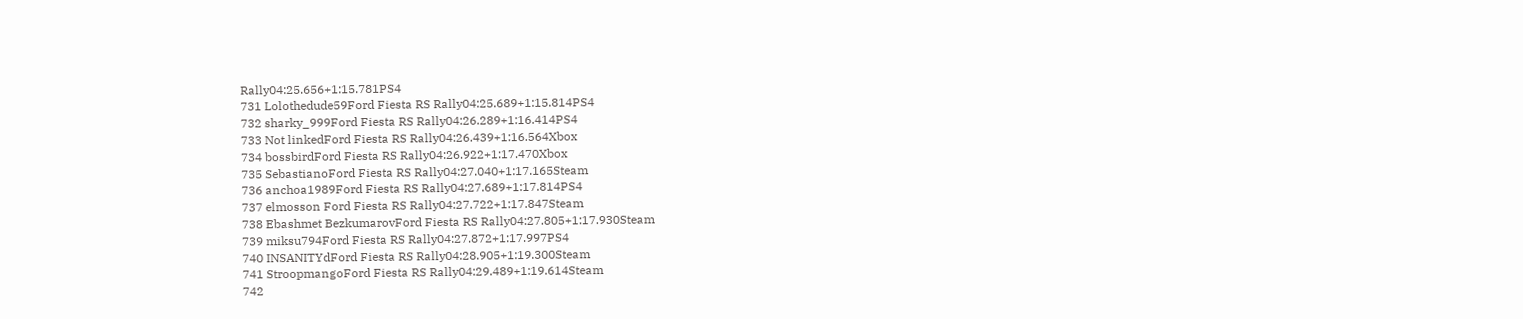Rally04:25.656+1:15.781PS4
731 Lolothedude59Ford Fiesta RS Rally04:25.689+1:15.814PS4
732 sharky_999Ford Fiesta RS Rally04:26.289+1:16.414PS4
733 Not linkedFord Fiesta RS Rally04:26.439+1:16.564Xbox
734 bossbirdFord Fiesta RS Rally04:26.922+1:17.470Xbox
735 SebastianoFord Fiesta RS Rally04:27.040+1:17.165Steam
736 anchoa1989Ford Fiesta RS Rally04:27.689+1:17.814PS4
737 elmosson Ford Fiesta RS Rally04:27.722+1:17.847Steam
738 Ebashmet BezkumarovFord Fiesta RS Rally04:27.805+1:17.930Steam
739 miksu794Ford Fiesta RS Rally04:27.872+1:17.997PS4
740 INSANITYdFord Fiesta RS Rally04:28.905+1:19.300Steam
741 StroopmangoFord Fiesta RS Rally04:29.489+1:19.614Steam
742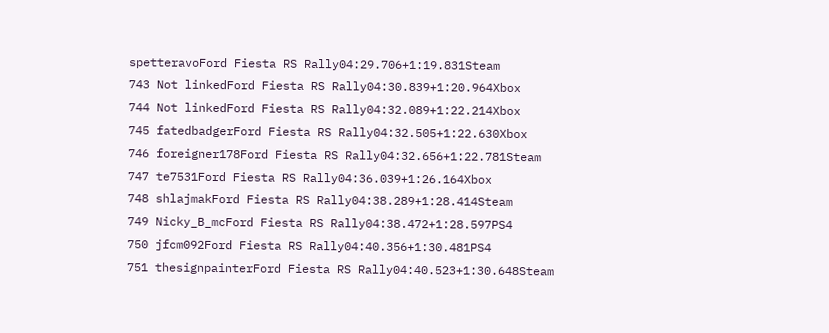spetteravoFord Fiesta RS Rally04:29.706+1:19.831Steam
743 Not linkedFord Fiesta RS Rally04:30.839+1:20.964Xbox
744 Not linkedFord Fiesta RS Rally04:32.089+1:22.214Xbox
745 fatedbadgerFord Fiesta RS Rally04:32.505+1:22.630Xbox
746 foreigner178Ford Fiesta RS Rally04:32.656+1:22.781Steam
747 te7531Ford Fiesta RS Rally04:36.039+1:26.164Xbox
748 shlajmakFord Fiesta RS Rally04:38.289+1:28.414Steam
749 Nicky_B_mcFord Fiesta RS Rally04:38.472+1:28.597PS4
750 jfcm092Ford Fiesta RS Rally04:40.356+1:30.481PS4
751 thesignpainterFord Fiesta RS Rally04:40.523+1:30.648Steam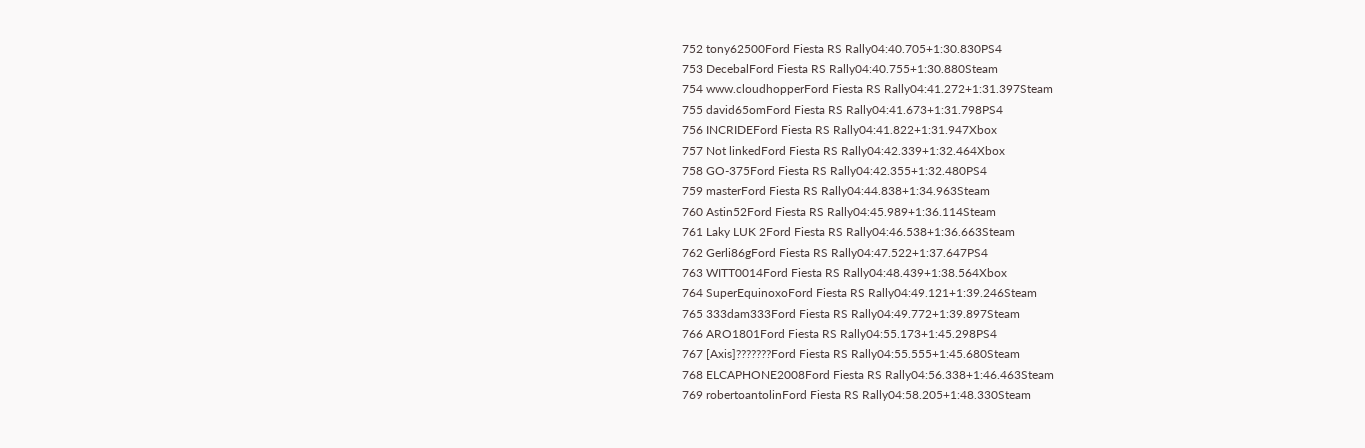752 tony62500Ford Fiesta RS Rally04:40.705+1:30.830PS4
753 DecebalFord Fiesta RS Rally04:40.755+1:30.880Steam
754 www.cloudhopperFord Fiesta RS Rally04:41.272+1:31.397Steam
755 david65omFord Fiesta RS Rally04:41.673+1:31.798PS4
756 INCRIDEFord Fiesta RS Rally04:41.822+1:31.947Xbox
757 Not linkedFord Fiesta RS Rally04:42.339+1:32.464Xbox
758 GO-375Ford Fiesta RS Rally04:42.355+1:32.480PS4
759 masterFord Fiesta RS Rally04:44.838+1:34.963Steam
760 Astin52Ford Fiesta RS Rally04:45.989+1:36.114Steam
761 Laky LUK 2Ford Fiesta RS Rally04:46.538+1:36.663Steam
762 Gerli86gFord Fiesta RS Rally04:47.522+1:37.647PS4
763 WITT0014Ford Fiesta RS Rally04:48.439+1:38.564Xbox
764 SuperEquinoxoFord Fiesta RS Rally04:49.121+1:39.246Steam
765 333dam333Ford Fiesta RS Rally04:49.772+1:39.897Steam
766 ARO1801Ford Fiesta RS Rally04:55.173+1:45.298PS4
767 [Axis]???????Ford Fiesta RS Rally04:55.555+1:45.680Steam
768 ELCAPHONE2008Ford Fiesta RS Rally04:56.338+1:46.463Steam
769 robertoantolinFord Fiesta RS Rally04:58.205+1:48.330Steam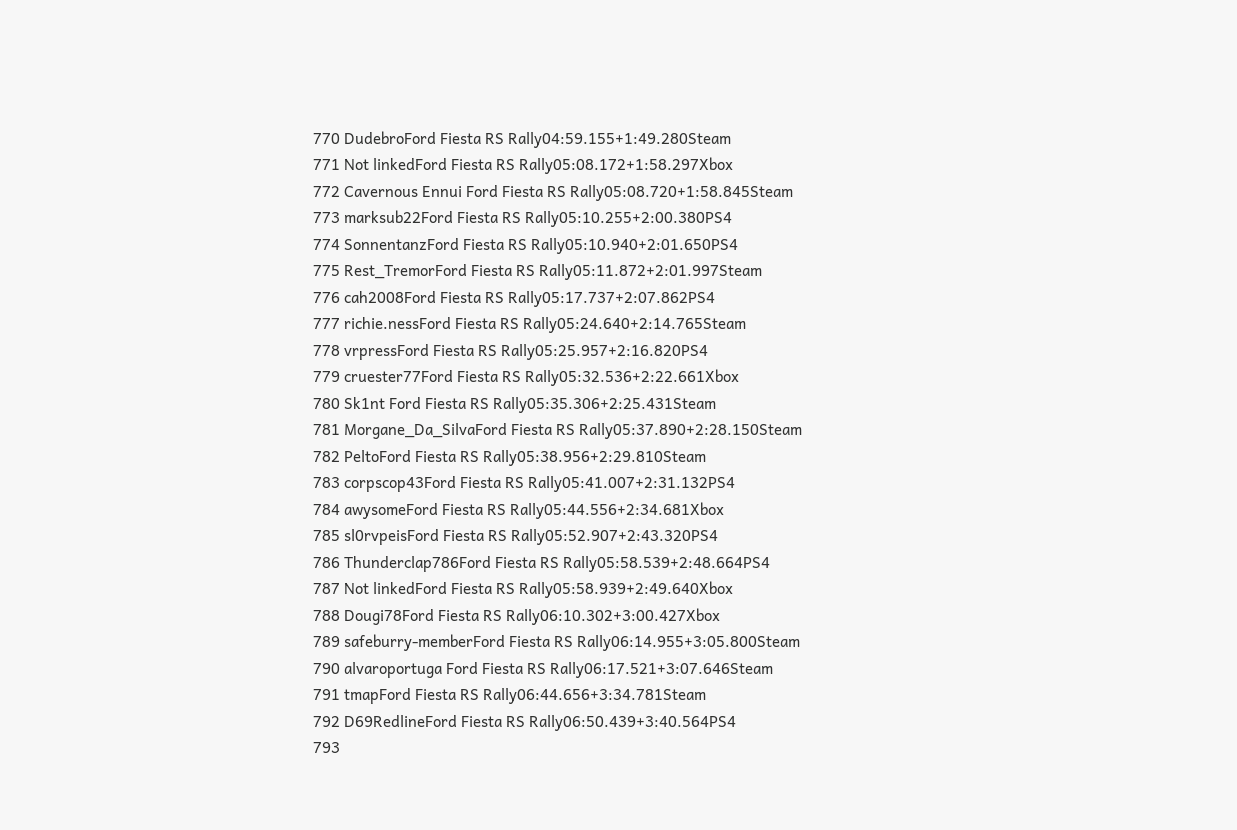770 DudebroFord Fiesta RS Rally04:59.155+1:49.280Steam
771 Not linkedFord Fiesta RS Rally05:08.172+1:58.297Xbox
772 Cavernous Ennui Ford Fiesta RS Rally05:08.720+1:58.845Steam
773 marksub22Ford Fiesta RS Rally05:10.255+2:00.380PS4
774 SonnentanzFord Fiesta RS Rally05:10.940+2:01.650PS4
775 Rest_TremorFord Fiesta RS Rally05:11.872+2:01.997Steam
776 cah2008Ford Fiesta RS Rally05:17.737+2:07.862PS4
777 richie.nessFord Fiesta RS Rally05:24.640+2:14.765Steam
778 vrpressFord Fiesta RS Rally05:25.957+2:16.820PS4
779 cruester77Ford Fiesta RS Rally05:32.536+2:22.661Xbox
780 Sk1nt Ford Fiesta RS Rally05:35.306+2:25.431Steam
781 Morgane_Da_SilvaFord Fiesta RS Rally05:37.890+2:28.150Steam
782 PeltoFord Fiesta RS Rally05:38.956+2:29.810Steam
783 corpscop43Ford Fiesta RS Rally05:41.007+2:31.132PS4
784 awysomeFord Fiesta RS Rally05:44.556+2:34.681Xbox
785 sl0rvpeisFord Fiesta RS Rally05:52.907+2:43.320PS4
786 Thunderclap786Ford Fiesta RS Rally05:58.539+2:48.664PS4
787 Not linkedFord Fiesta RS Rally05:58.939+2:49.640Xbox
788 Dougi78Ford Fiesta RS Rally06:10.302+3:00.427Xbox
789 safeburry-memberFord Fiesta RS Rally06:14.955+3:05.800Steam
790 alvaroportuga Ford Fiesta RS Rally06:17.521+3:07.646Steam
791 tmapFord Fiesta RS Rally06:44.656+3:34.781Steam
792 D69RedlineFord Fiesta RS Rally06:50.439+3:40.564PS4
793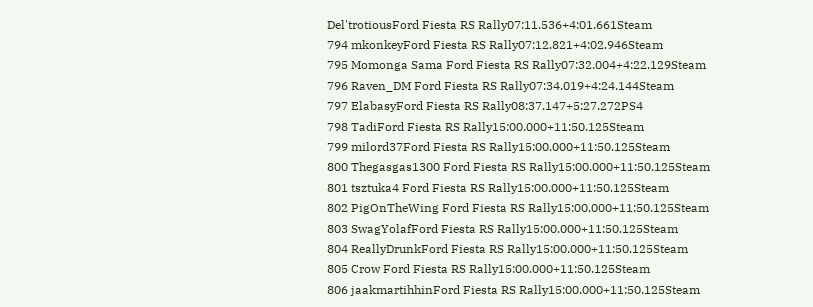Del'trotiousFord Fiesta RS Rally07:11.536+4:01.661Steam
794 mkonkeyFord Fiesta RS Rally07:12.821+4:02.946Steam
795 Momonga Sama Ford Fiesta RS Rally07:32.004+4:22.129Steam
796 Raven_DM Ford Fiesta RS Rally07:34.019+4:24.144Steam
797 ElabasyFord Fiesta RS Rally08:37.147+5:27.272PS4
798 TadiFord Fiesta RS Rally15:00.000+11:50.125Steam
799 milord37Ford Fiesta RS Rally15:00.000+11:50.125Steam
800 Thegasgas1300 Ford Fiesta RS Rally15:00.000+11:50.125Steam
801 tsztuka4 Ford Fiesta RS Rally15:00.000+11:50.125Steam
802 PigOnTheWing Ford Fiesta RS Rally15:00.000+11:50.125Steam
803 SwagYolafFord Fiesta RS Rally15:00.000+11:50.125Steam
804 ReallyDrunkFord Fiesta RS Rally15:00.000+11:50.125Steam
805 Crow Ford Fiesta RS Rally15:00.000+11:50.125Steam
806 jaakmartihhinFord Fiesta RS Rally15:00.000+11:50.125Steam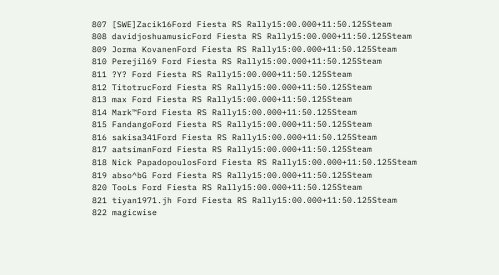807 [SWE]Zacik16Ford Fiesta RS Rally15:00.000+11:50.125Steam
808 davidjoshuamusicFord Fiesta RS Rally15:00.000+11:50.125Steam
809 Jorma KovanenFord Fiesta RS Rally15:00.000+11:50.125Steam
810 Perejil69 Ford Fiesta RS Rally15:00.000+11:50.125Steam
811 ?Y? Ford Fiesta RS Rally15:00.000+11:50.125Steam
812 TitotrucFord Fiesta RS Rally15:00.000+11:50.125Steam
813 max Ford Fiesta RS Rally15:00.000+11:50.125Steam
814 Mark™Ford Fiesta RS Rally15:00.000+11:50.125Steam
815 FandangoFord Fiesta RS Rally15:00.000+11:50.125Steam
816 sakisa341Ford Fiesta RS Rally15:00.000+11:50.125Steam
817 aatsimanFord Fiesta RS Rally15:00.000+11:50.125Steam
818 Nick PapadopoulosFord Fiesta RS Rally15:00.000+11:50.125Steam
819 abso^bG Ford Fiesta RS Rally15:00.000+11:50.125Steam
820 TooLs Ford Fiesta RS Rally15:00.000+11:50.125Steam
821 tiyan1971.jh Ford Fiesta RS Rally15:00.000+11:50.125Steam
822 magicwise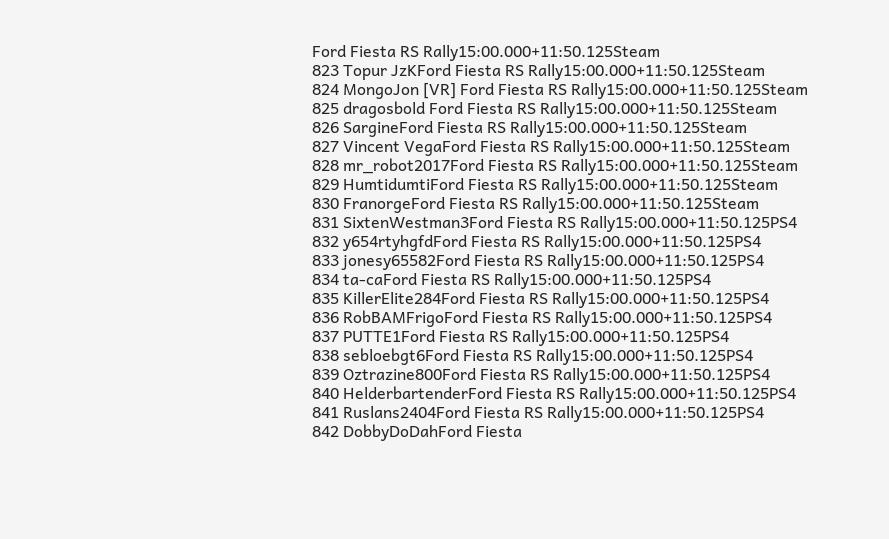Ford Fiesta RS Rally15:00.000+11:50.125Steam
823 Topur JzKFord Fiesta RS Rally15:00.000+11:50.125Steam
824 MongoJon [VR] Ford Fiesta RS Rally15:00.000+11:50.125Steam
825 dragosbold Ford Fiesta RS Rally15:00.000+11:50.125Steam
826 SargineFord Fiesta RS Rally15:00.000+11:50.125Steam
827 Vincent VegaFord Fiesta RS Rally15:00.000+11:50.125Steam
828 mr_robot2017Ford Fiesta RS Rally15:00.000+11:50.125Steam
829 HumtidumtiFord Fiesta RS Rally15:00.000+11:50.125Steam
830 FranorgeFord Fiesta RS Rally15:00.000+11:50.125Steam
831 SixtenWestman3Ford Fiesta RS Rally15:00.000+11:50.125PS4
832 y654rtyhgfdFord Fiesta RS Rally15:00.000+11:50.125PS4
833 jonesy65582Ford Fiesta RS Rally15:00.000+11:50.125PS4
834 ta-caFord Fiesta RS Rally15:00.000+11:50.125PS4
835 KillerElite284Ford Fiesta RS Rally15:00.000+11:50.125PS4
836 RobBAMFrigoFord Fiesta RS Rally15:00.000+11:50.125PS4
837 PUTTE1Ford Fiesta RS Rally15:00.000+11:50.125PS4
838 sebloebgt6Ford Fiesta RS Rally15:00.000+11:50.125PS4
839 Oztrazine800Ford Fiesta RS Rally15:00.000+11:50.125PS4
840 HelderbartenderFord Fiesta RS Rally15:00.000+11:50.125PS4
841 Ruslans2404Ford Fiesta RS Rally15:00.000+11:50.125PS4
842 DobbyDoDahFord Fiesta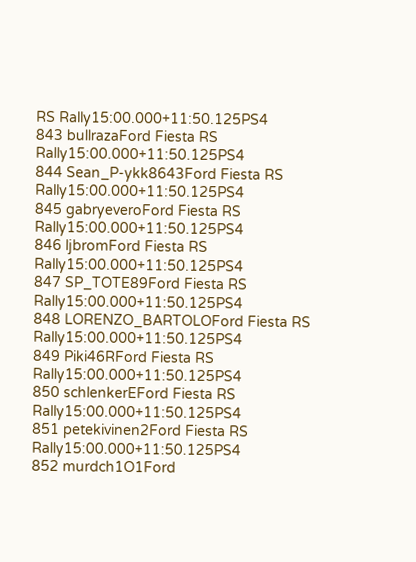RS Rally15:00.000+11:50.125PS4
843 bullrazaFord Fiesta RS Rally15:00.000+11:50.125PS4
844 Sean_P-ykk8643Ford Fiesta RS Rally15:00.000+11:50.125PS4
845 gabryeveroFord Fiesta RS Rally15:00.000+11:50.125PS4
846 ljbromFord Fiesta RS Rally15:00.000+11:50.125PS4
847 SP_TOTE89Ford Fiesta RS Rally15:00.000+11:50.125PS4
848 LORENZO_BARTOLOFord Fiesta RS Rally15:00.000+11:50.125PS4
849 Piki46RFord Fiesta RS Rally15:00.000+11:50.125PS4
850 schlenkerEFord Fiesta RS Rally15:00.000+11:50.125PS4
851 petekivinen2Ford Fiesta RS Rally15:00.000+11:50.125PS4
852 murdch1O1Ford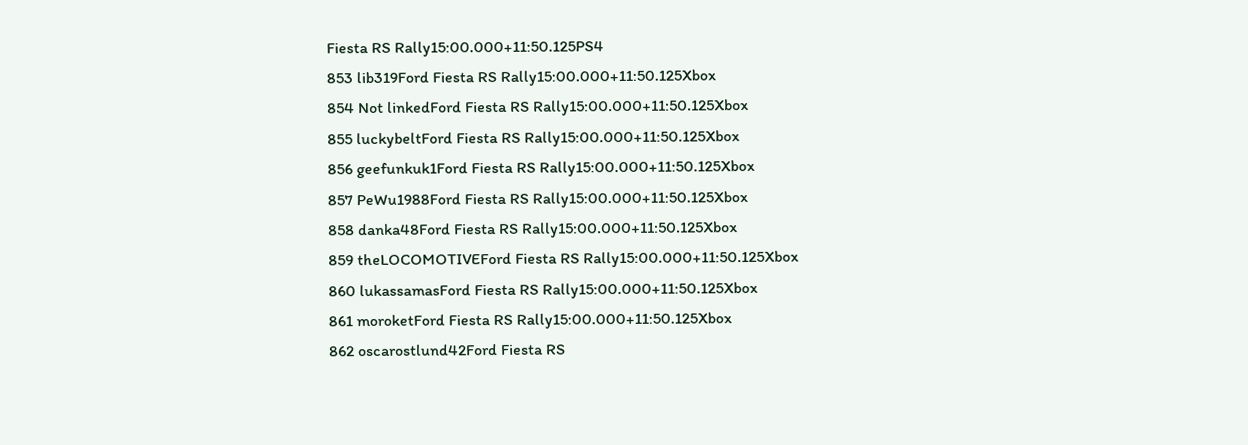Fiesta RS Rally15:00.000+11:50.125PS4
853 lib319Ford Fiesta RS Rally15:00.000+11:50.125Xbox
854 Not linkedFord Fiesta RS Rally15:00.000+11:50.125Xbox
855 luckybeltFord Fiesta RS Rally15:00.000+11:50.125Xbox
856 geefunkuk1Ford Fiesta RS Rally15:00.000+11:50.125Xbox
857 PeWu1988Ford Fiesta RS Rally15:00.000+11:50.125Xbox
858 danka48Ford Fiesta RS Rally15:00.000+11:50.125Xbox
859 theLOCOMOTIVEFord Fiesta RS Rally15:00.000+11:50.125Xbox
860 lukassamasFord Fiesta RS Rally15:00.000+11:50.125Xbox
861 moroketFord Fiesta RS Rally15:00.000+11:50.125Xbox
862 oscarostlund42Ford Fiesta RS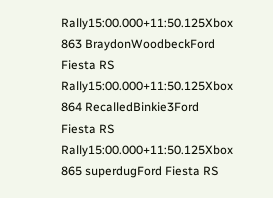Rally15:00.000+11:50.125Xbox
863 BraydonWoodbeckFord Fiesta RS Rally15:00.000+11:50.125Xbox
864 RecalledBinkie3Ford Fiesta RS Rally15:00.000+11:50.125Xbox
865 superdugFord Fiesta RS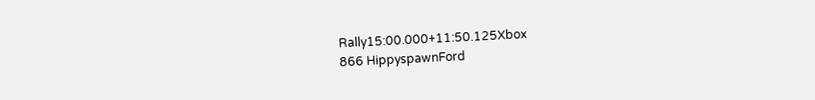Rally15:00.000+11:50.125Xbox
866 HippyspawnFord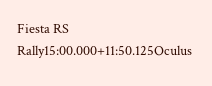Fiesta RS Rally15:00.000+11:50.125Oculus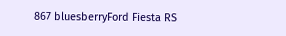867 bluesberryFord Fiesta RS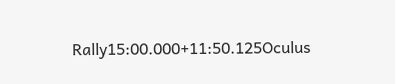Rally15:00.000+11:50.125Oculus